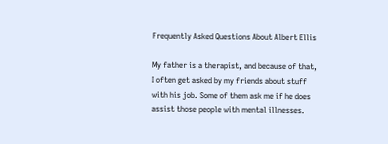Frequently Asked Questions About Albert Ellis

My father is a therapist, and because of that, I often get asked by my friends about stuff with his job. Some of them ask me if he does assist those people with mental illnesses.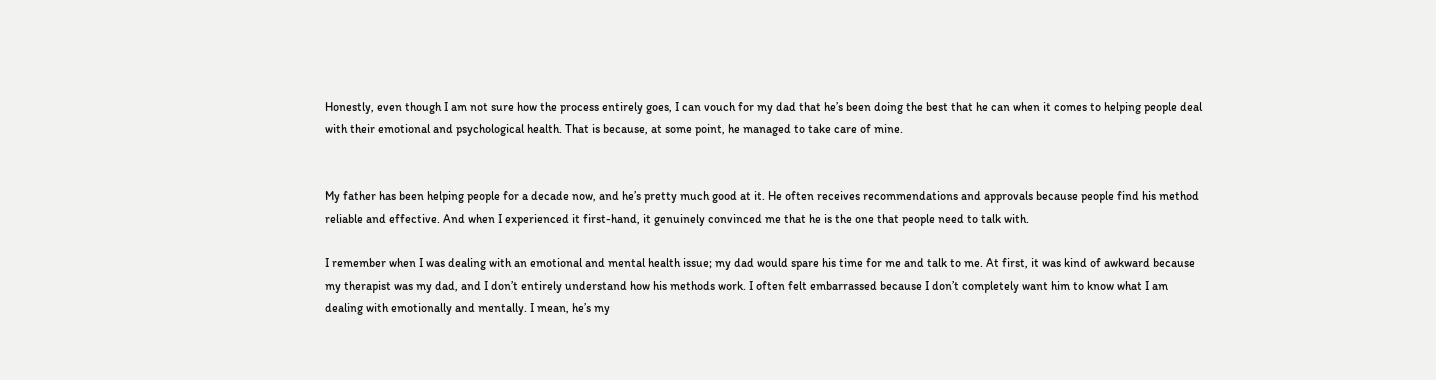Honestly, even though I am not sure how the process entirely goes, I can vouch for my dad that he’s been doing the best that he can when it comes to helping people deal with their emotional and psychological health. That is because, at some point, he managed to take care of mine.


My father has been helping people for a decade now, and he’s pretty much good at it. He often receives recommendations and approvals because people find his method reliable and effective. And when I experienced it first-hand, it genuinely convinced me that he is the one that people need to talk with.

I remember when I was dealing with an emotional and mental health issue; my dad would spare his time for me and talk to me. At first, it was kind of awkward because my therapist was my dad, and I don’t entirely understand how his methods work. I often felt embarrassed because I don’t completely want him to know what I am dealing with emotionally and mentally. I mean, he’s my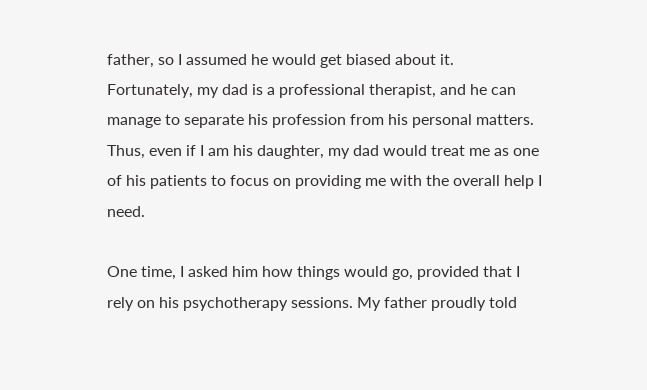father, so I assumed he would get biased about it. Fortunately, my dad is a professional therapist, and he can manage to separate his profession from his personal matters. Thus, even if I am his daughter, my dad would treat me as one of his patients to focus on providing me with the overall help I need.

One time, I asked him how things would go, provided that I rely on his psychotherapy sessions. My father proudly told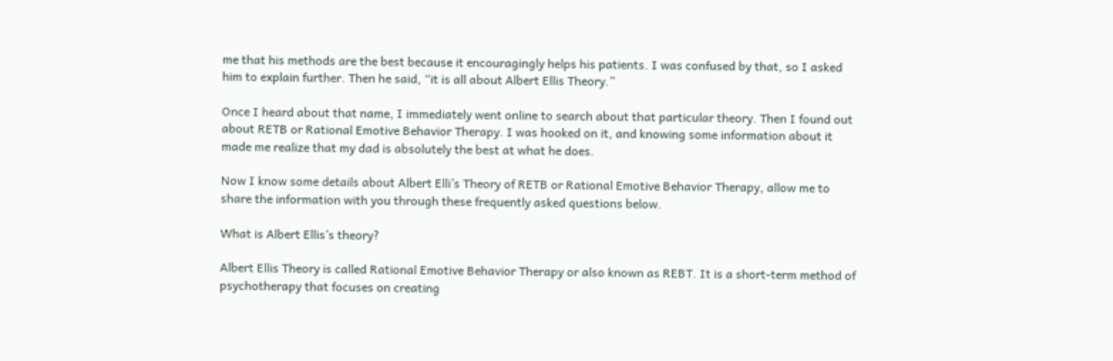me that his methods are the best because it encouragingly helps his patients. I was confused by that, so I asked him to explain further. Then he said, “it is all about Albert Ellis Theory.”

Once I heard about that name, I immediately went online to search about that particular theory. Then I found out about RETB or Rational Emotive Behavior Therapy. I was hooked on it, and knowing some information about it made me realize that my dad is absolutely the best at what he does.

Now I know some details about Albert Elli’s Theory of RETB or Rational Emotive Behavior Therapy, allow me to share the information with you through these frequently asked questions below.

What is Albert Ellis’s theory?

Albert Ellis Theory is called Rational Emotive Behavior Therapy or also known as REBT. It is a short-term method of psychotherapy that focuses on creating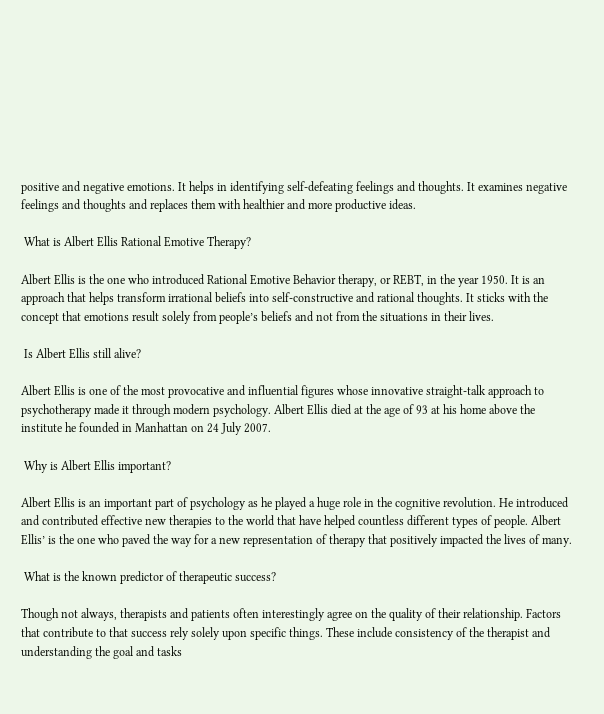positive and negative emotions. It helps in identifying self-defeating feelings and thoughts. It examines negative feelings and thoughts and replaces them with healthier and more productive ideas.

 What is Albert Ellis Rational Emotive Therapy?

Albert Ellis is the one who introduced Rational Emotive Behavior therapy, or REBT, in the year 1950. It is an approach that helps transform irrational beliefs into self-constructive and rational thoughts. It sticks with the concept that emotions result solely from people’s beliefs and not from the situations in their lives.

 Is Albert Ellis still alive?

Albert Ellis is one of the most provocative and influential figures whose innovative straight-talk approach to psychotherapy made it through modern psychology. Albert Ellis died at the age of 93 at his home above the institute he founded in Manhattan on 24 July 2007.

 Why is Albert Ellis important?

Albert Ellis is an important part of psychology as he played a huge role in the cognitive revolution. He introduced and contributed effective new therapies to the world that have helped countless different types of people. Albert Ellis’ is the one who paved the way for a new representation of therapy that positively impacted the lives of many.

 What is the known predictor of therapeutic success?

Though not always, therapists and patients often interestingly agree on the quality of their relationship. Factors that contribute to that success rely solely upon specific things. These include consistency of the therapist and understanding the goal and tasks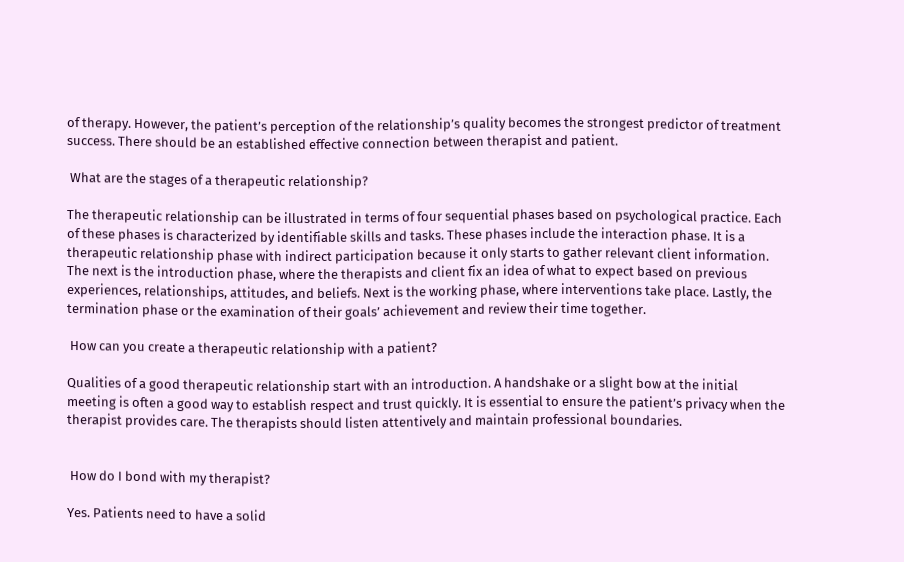of therapy. However, the patient’s perception of the relationship’s quality becomes the strongest predictor of treatment success. There should be an established effective connection between therapist and patient.

 What are the stages of a therapeutic relationship?

The therapeutic relationship can be illustrated in terms of four sequential phases based on psychological practice. Each of these phases is characterized by identifiable skills and tasks. These phases include the interaction phase. It is a therapeutic relationship phase with indirect participation because it only starts to gather relevant client information. The next is the introduction phase, where the therapists and client fix an idea of what to expect based on previous experiences, relationships, attitudes, and beliefs. Next is the working phase, where interventions take place. Lastly, the termination phase or the examination of their goals’ achievement and review their time together.

 How can you create a therapeutic relationship with a patient?

Qualities of a good therapeutic relationship start with an introduction. A handshake or a slight bow at the initial meeting is often a good way to establish respect and trust quickly. It is essential to ensure the patient’s privacy when the therapist provides care. The therapists should listen attentively and maintain professional boundaries.


 How do I bond with my therapist?

Yes. Patients need to have a solid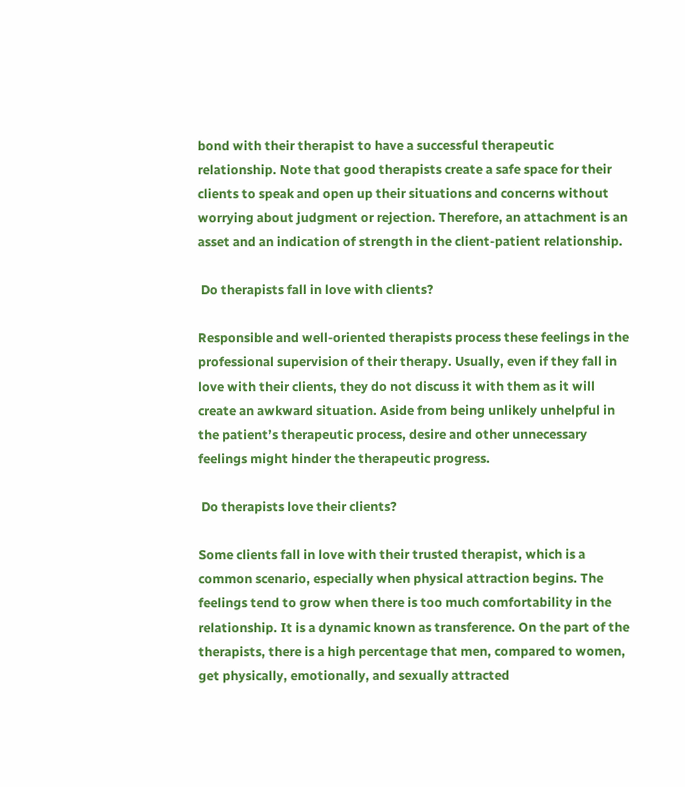bond with their therapist to have a successful therapeutic relationship. Note that good therapists create a safe space for their clients to speak and open up their situations and concerns without worrying about judgment or rejection. Therefore, an attachment is an asset and an indication of strength in the client-patient relationship.

 Do therapists fall in love with clients?

Responsible and well-oriented therapists process these feelings in the professional supervision of their therapy. Usually, even if they fall in love with their clients, they do not discuss it with them as it will create an awkward situation. Aside from being unlikely unhelpful in the patient’s therapeutic process, desire and other unnecessary feelings might hinder the therapeutic progress.

 Do therapists love their clients?

Some clients fall in love with their trusted therapist, which is a common scenario, especially when physical attraction begins. The feelings tend to grow when there is too much comfortability in the relationship. It is a dynamic known as transference. On the part of the therapists, there is a high percentage that men, compared to women, get physically, emotionally, and sexually attracted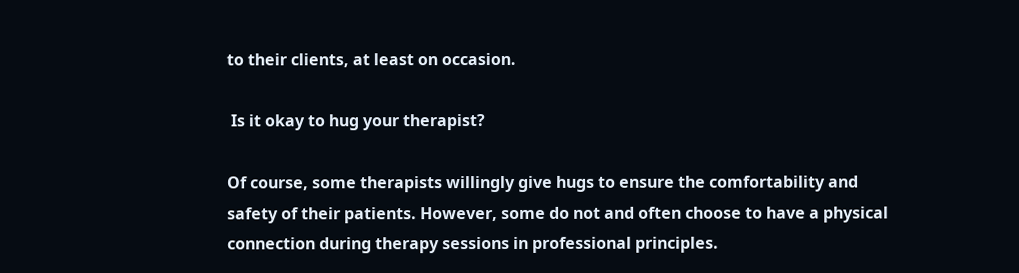to their clients, at least on occasion.

 Is it okay to hug your therapist?

Of course, some therapists willingly give hugs to ensure the comfortability and safety of their patients. However, some do not and often choose to have a physical connection during therapy sessions in professional principles.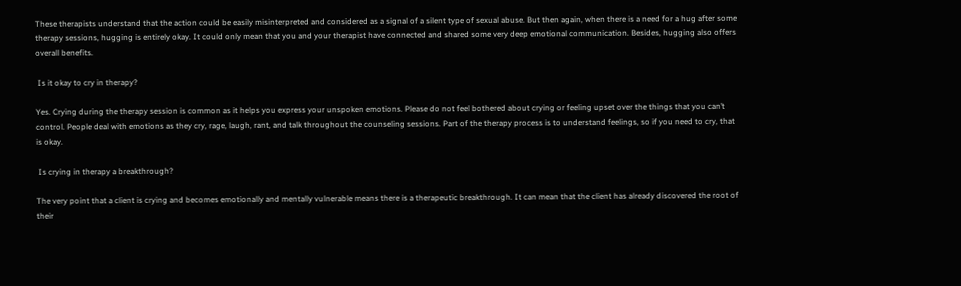These therapists understand that the action could be easily misinterpreted and considered as a signal of a silent type of sexual abuse. But then again, when there is a need for a hug after some therapy sessions, hugging is entirely okay. It could only mean that you and your therapist have connected and shared some very deep emotional communication. Besides, hugging also offers overall benefits.

 Is it okay to cry in therapy?

Yes. Crying during the therapy session is common as it helps you express your unspoken emotions. Please do not feel bothered about crying or feeling upset over the things that you can’t control. People deal with emotions as they cry, rage, laugh, rant, and talk throughout the counseling sessions. Part of the therapy process is to understand feelings, so if you need to cry, that is okay.

 Is crying in therapy a breakthrough?

The very point that a client is crying and becomes emotionally and mentally vulnerable means there is a therapeutic breakthrough. It can mean that the client has already discovered the root of their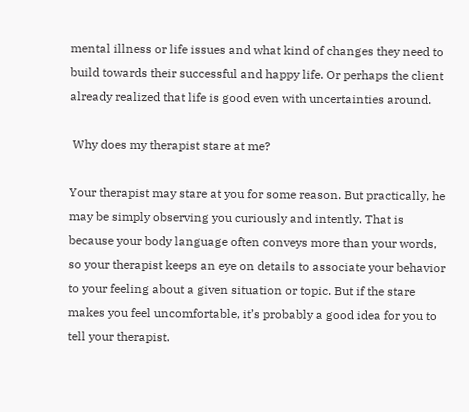mental illness or life issues and what kind of changes they need to build towards their successful and happy life. Or perhaps the client already realized that life is good even with uncertainties around.

 Why does my therapist stare at me?

Your therapist may stare at you for some reason. But practically, he may be simply observing you curiously and intently. That is because your body language often conveys more than your words, so your therapist keeps an eye on details to associate your behavior to your feeling about a given situation or topic. But if the stare makes you feel uncomfortable, it’s probably a good idea for you to tell your therapist.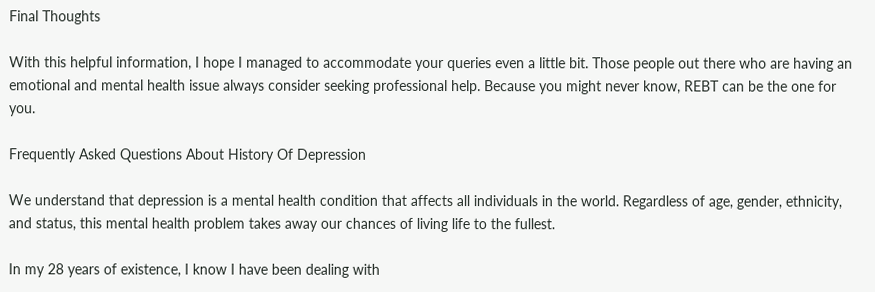Final Thoughts

With this helpful information, I hope I managed to accommodate your queries even a little bit. Those people out there who are having an emotional and mental health issue always consider seeking professional help. Because you might never know, REBT can be the one for you.

Frequently Asked Questions About History Of Depression

We understand that depression is a mental health condition that affects all individuals in the world. Regardless of age, gender, ethnicity, and status, this mental health problem takes away our chances of living life to the fullest.

In my 28 years of existence, I know I have been dealing with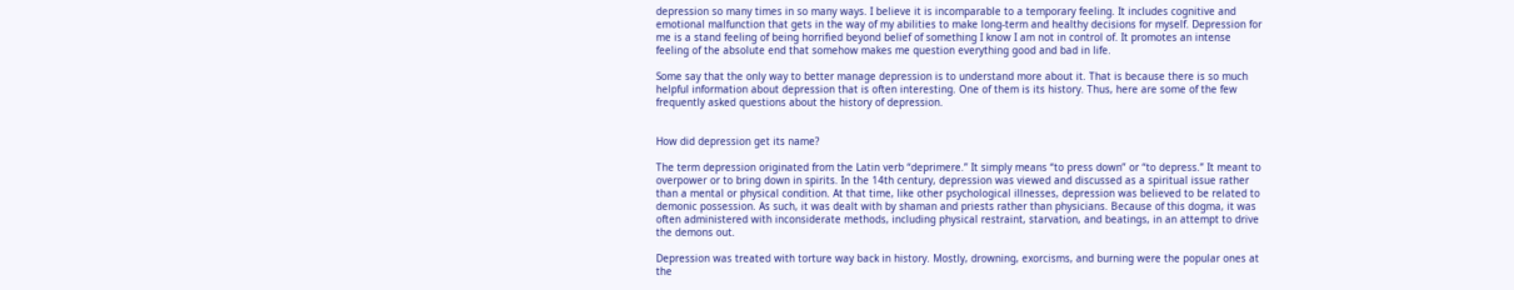depression so many times in so many ways. I believe it is incomparable to a temporary feeling. It includes cognitive and emotional malfunction that gets in the way of my abilities to make long-term and healthy decisions for myself. Depression for me is a stand feeling of being horrified beyond belief of something I know I am not in control of. It promotes an intense feeling of the absolute end that somehow makes me question everything good and bad in life.

Some say that the only way to better manage depression is to understand more about it. That is because there is so much helpful information about depression that is often interesting. One of them is its history. Thus, here are some of the few frequently asked questions about the history of depression.


How did depression get its name?

The term depression originated from the Latin verb “deprimere.” It simply means “to press down” or “to depress.” It meant to overpower or to bring down in spirits. In the 14th century, depression was viewed and discussed as a spiritual issue rather than a mental or physical condition. At that time, like other psychological illnesses, depression was believed to be related to demonic possession. As such, it was dealt with by shaman and priests rather than physicians. Because of this dogma, it was often administered with inconsiderate methods, including physical restraint, starvation, and beatings, in an attempt to drive the demons out.

Depression was treated with torture way back in history. Mostly, drowning, exorcisms, and burning were the popular ones at the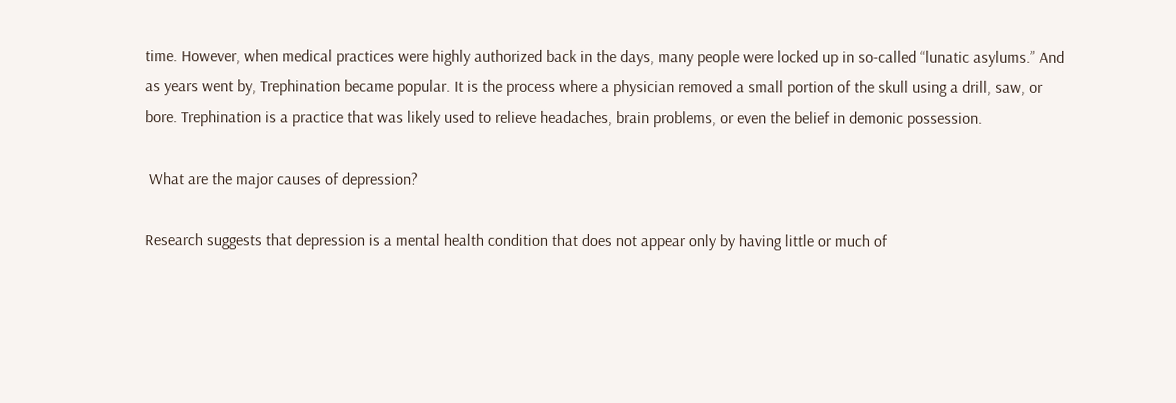time. However, when medical practices were highly authorized back in the days, many people were locked up in so-called “lunatic asylums.” And as years went by, Trephination became popular. It is the process where a physician removed a small portion of the skull using a drill, saw, or bore. Trephination is a practice that was likely used to relieve headaches, brain problems, or even the belief in demonic possession.

 What are the major causes of depression?

Research suggests that depression is a mental health condition that does not appear only by having little or much of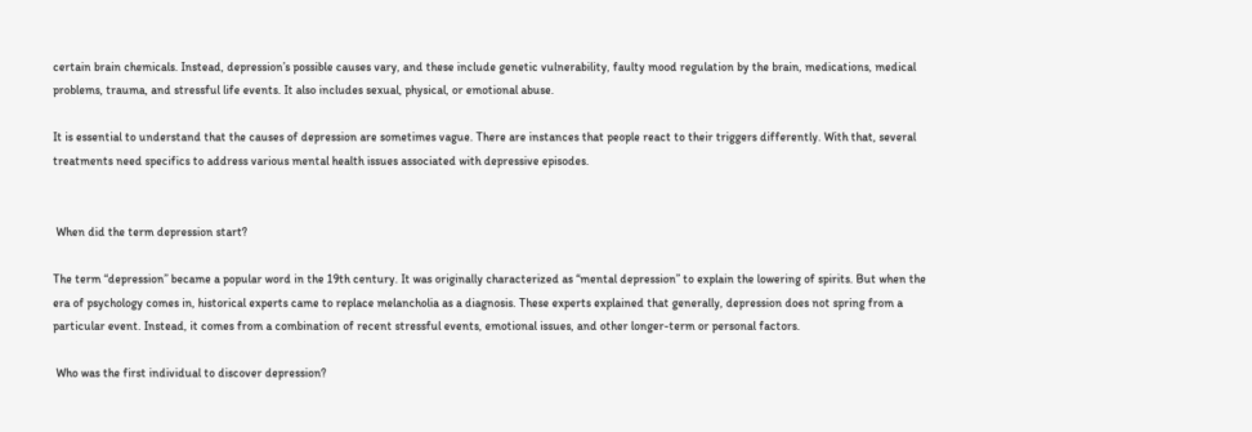certain brain chemicals. Instead, depression’s possible causes vary, and these include genetic vulnerability, faulty mood regulation by the brain, medications, medical problems, trauma, and stressful life events. It also includes sexual, physical, or emotional abuse.

It is essential to understand that the causes of depression are sometimes vague. There are instances that people react to their triggers differently. With that, several treatments need specifics to address various mental health issues associated with depressive episodes.


 When did the term depression start?

The term “depression” became a popular word in the 19th century. It was originally characterized as “mental depression” to explain the lowering of spirits. But when the era of psychology comes in, historical experts came to replace melancholia as a diagnosis. These experts explained that generally, depression does not spring from a particular event. Instead, it comes from a combination of recent stressful events, emotional issues, and other longer-term or personal factors.

 Who was the first individual to discover depression?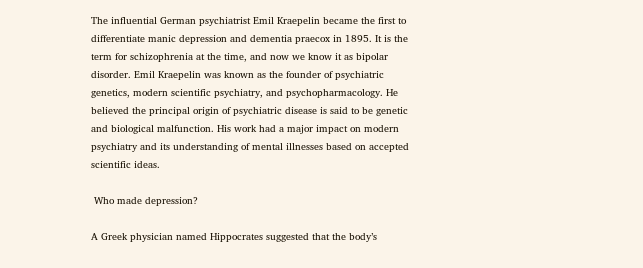The influential German psychiatrist Emil Kraepelin became the first to differentiate manic depression and dementia praecox in 1895. It is the term for schizophrenia at the time, and now we know it as bipolar disorder. Emil Kraepelin was known as the founder of psychiatric genetics, modern scientific psychiatry, and psychopharmacology. He believed the principal origin of psychiatric disease is said to be genetic and biological malfunction. His work had a major impact on modern psychiatry and its understanding of mental illnesses based on accepted scientific ideas.

 Who made depression?

A Greek physician named Hippocrates suggested that the body’s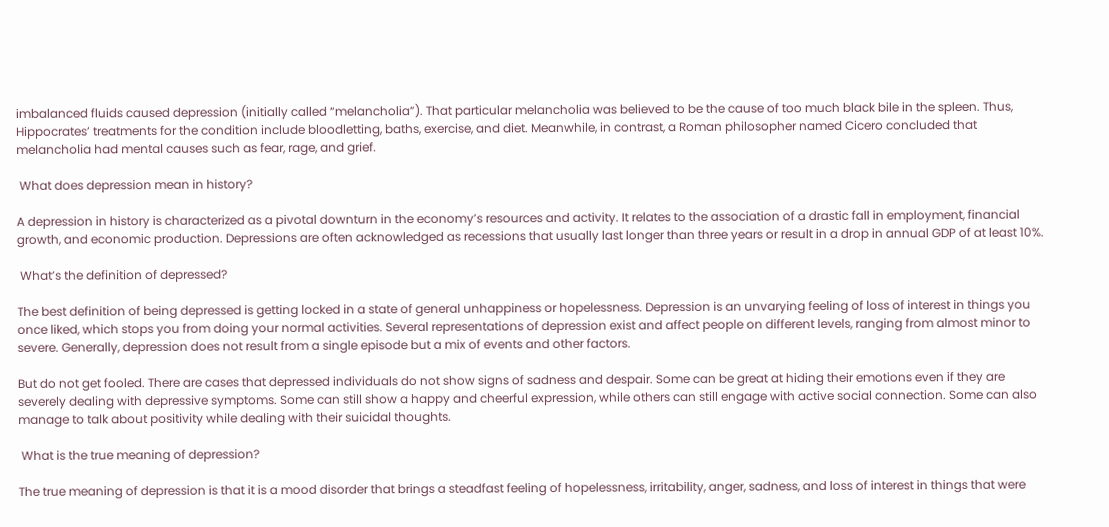imbalanced fluids caused depression (initially called “melancholia”). That particular melancholia was believed to be the cause of too much black bile in the spleen. Thus, Hippocrates’ treatments for the condition include bloodletting, baths, exercise, and diet. Meanwhile, in contrast, a Roman philosopher named Cicero concluded that melancholia had mental causes such as fear, rage, and grief.

 What does depression mean in history?

A depression in history is characterized as a pivotal downturn in the economy’s resources and activity. It relates to the association of a drastic fall in employment, financial growth, and economic production. Depressions are often acknowledged as recessions that usually last longer than three years or result in a drop in annual GDP of at least 10%.

 What’s the definition of depressed?

The best definition of being depressed is getting locked in a state of general unhappiness or hopelessness. Depression is an unvarying feeling of loss of interest in things you once liked, which stops you from doing your normal activities. Several representations of depression exist and affect people on different levels, ranging from almost minor to severe. Generally, depression does not result from a single episode but a mix of events and other factors.

But do not get fooled. There are cases that depressed individuals do not show signs of sadness and despair. Some can be great at hiding their emotions even if they are severely dealing with depressive symptoms. Some can still show a happy and cheerful expression, while others can still engage with active social connection. Some can also manage to talk about positivity while dealing with their suicidal thoughts.

 What is the true meaning of depression?

The true meaning of depression is that it is a mood disorder that brings a steadfast feeling of hopelessness, irritability, anger, sadness, and loss of interest in things that were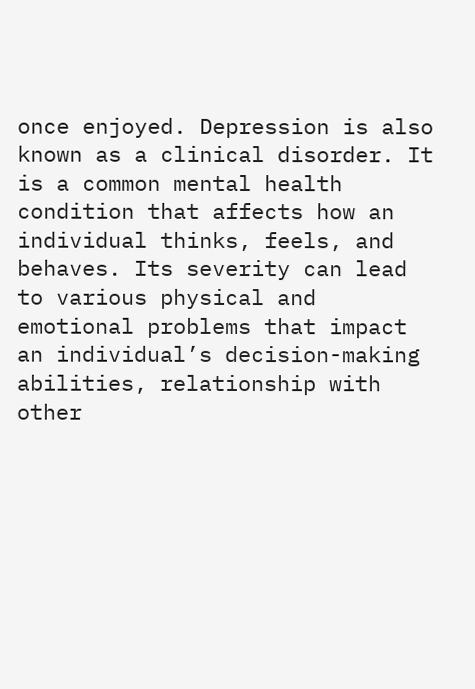once enjoyed. Depression is also known as a clinical disorder. It is a common mental health condition that affects how an individual thinks, feels, and behaves. Its severity can lead to various physical and emotional problems that impact an individual’s decision-making abilities, relationship with other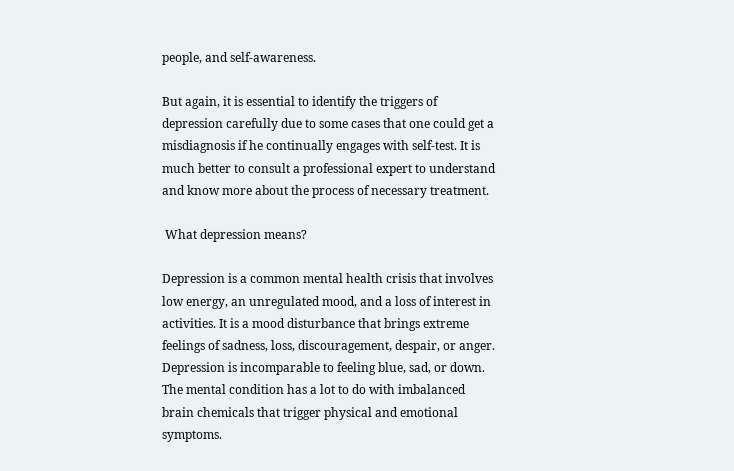people, and self-awareness.

But again, it is essential to identify the triggers of depression carefully due to some cases that one could get a misdiagnosis if he continually engages with self-test. It is much better to consult a professional expert to understand and know more about the process of necessary treatment.

 What depression means?

Depression is a common mental health crisis that involves low energy, an unregulated mood, and a loss of interest in activities. It is a mood disturbance that brings extreme feelings of sadness, loss, discouragement, despair, or anger. Depression is incomparable to feeling blue, sad, or down. The mental condition has a lot to do with imbalanced brain chemicals that trigger physical and emotional symptoms.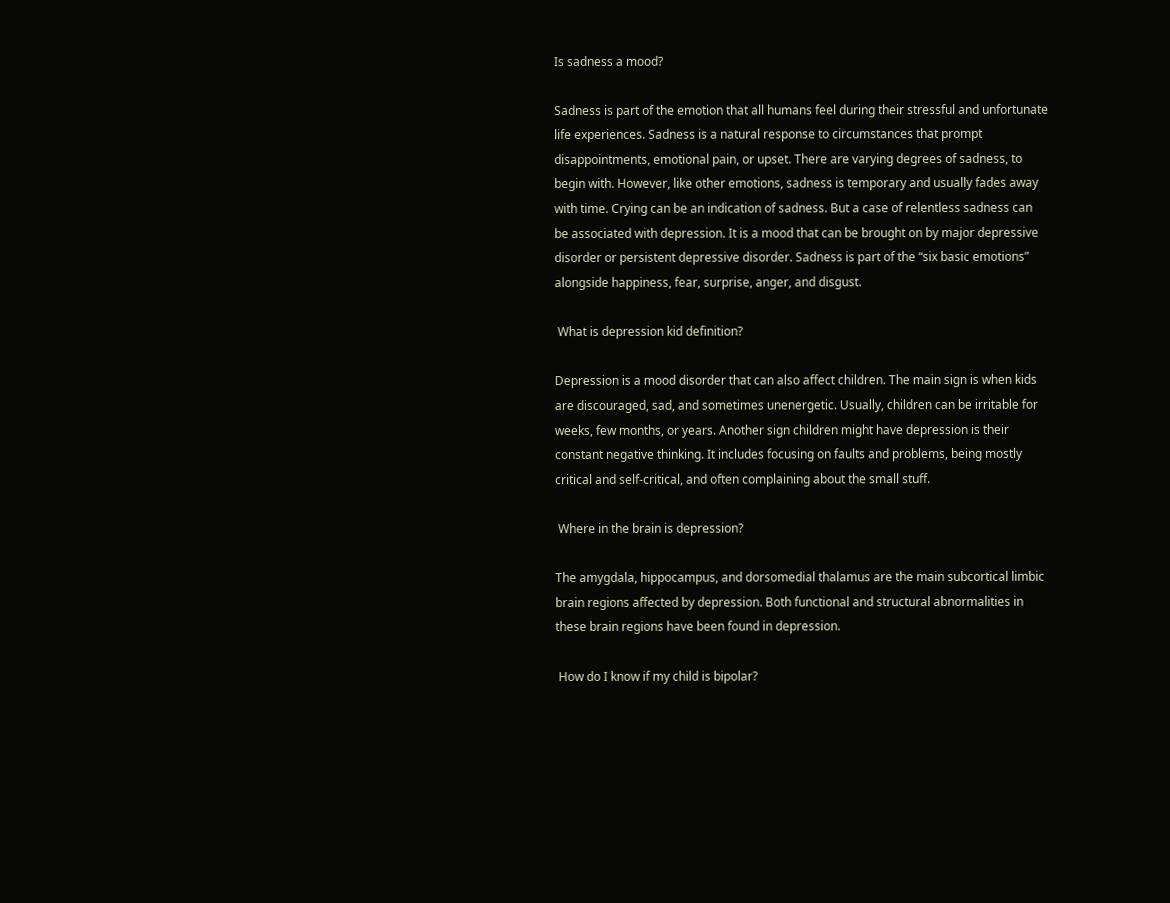Is sadness a mood?

Sadness is part of the emotion that all humans feel during their stressful and unfortunate life experiences. Sadness is a natural response to circumstances that prompt disappointments, emotional pain, or upset. There are varying degrees of sadness, to begin with. However, like other emotions, sadness is temporary and usually fades away with time. Crying can be an indication of sadness. But a case of relentless sadness can be associated with depression. It is a mood that can be brought on by major depressive disorder or persistent depressive disorder. Sadness is part of the “six basic emotions” alongside happiness, fear, surprise, anger, and disgust.

 What is depression kid definition?

Depression is a mood disorder that can also affect children. The main sign is when kids are discouraged, sad, and sometimes unenergetic. Usually, children can be irritable for weeks, few months, or years. Another sign children might have depression is their constant negative thinking. It includes focusing on faults and problems, being mostly critical and self-critical, and often complaining about the small stuff.

 Where in the brain is depression?

The amygdala, hippocampus, and dorsomedial thalamus are the main subcortical limbic brain regions affected by depression. Both functional and structural abnormalities in these brain regions have been found in depression.

 How do I know if my child is bipolar?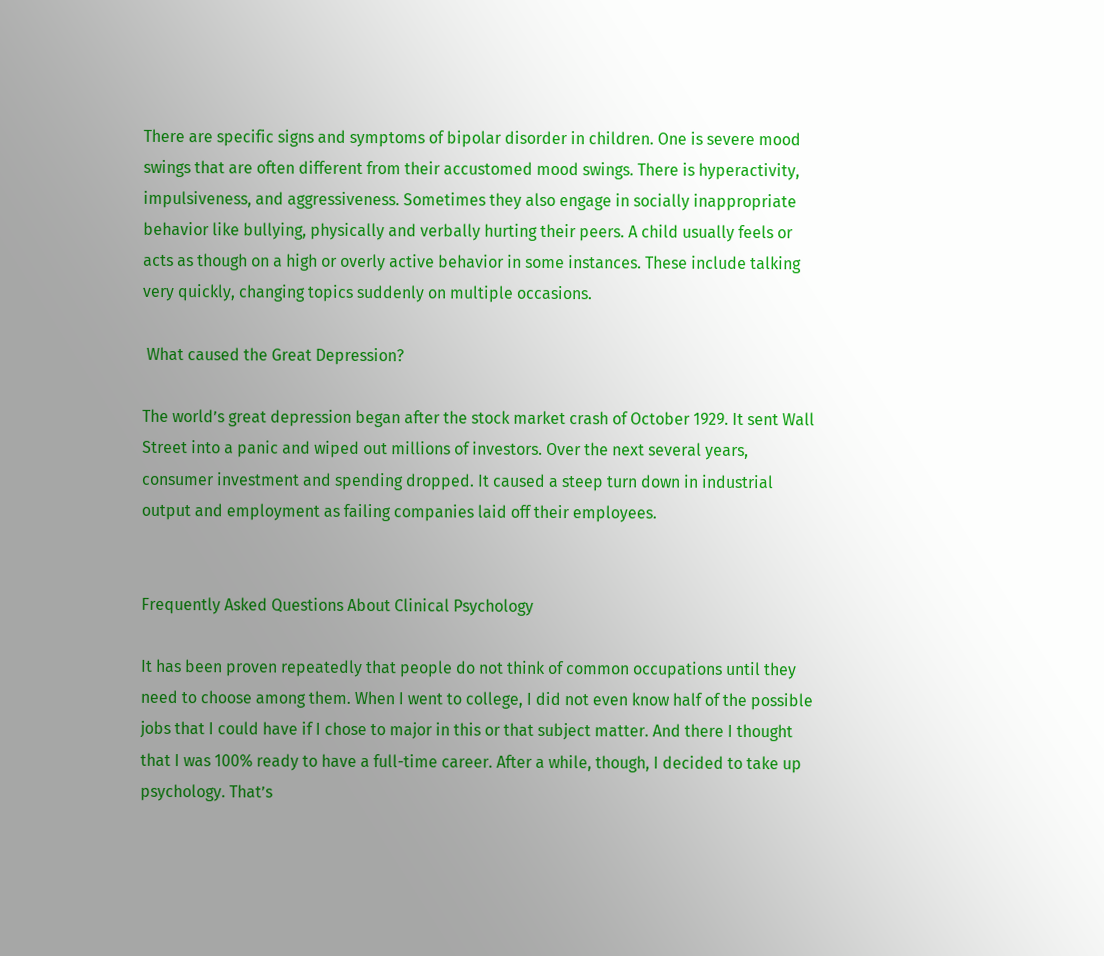There are specific signs and symptoms of bipolar disorder in children. One is severe mood swings that are often different from their accustomed mood swings. There is hyperactivity, impulsiveness, and aggressiveness. Sometimes they also engage in socially inappropriate behavior like bullying, physically and verbally hurting their peers. A child usually feels or acts as though on a high or overly active behavior in some instances. These include talking very quickly, changing topics suddenly on multiple occasions.

 What caused the Great Depression?

The world’s great depression began after the stock market crash of October 1929. It sent Wall Street into a panic and wiped out millions of investors. Over the next several years, consumer investment and spending dropped. It caused a steep turn down in industrial output and employment as failing companies laid off their employees.


Frequently Asked Questions About Clinical Psychology

It has been proven repeatedly that people do not think of common occupations until they need to choose among them. When I went to college, I did not even know half of the possible jobs that I could have if I chose to major in this or that subject matter. And there I thought that I was 100% ready to have a full-time career. After a while, though, I decided to take up psychology. That’s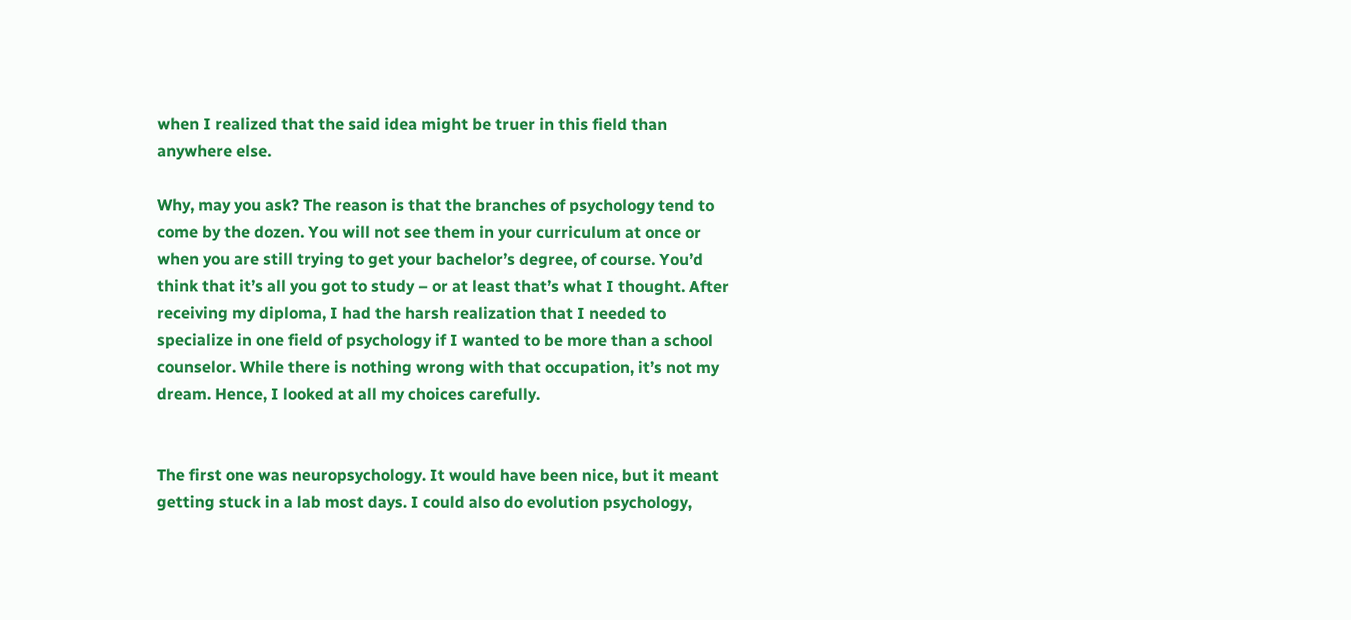when I realized that the said idea might be truer in this field than anywhere else.

Why, may you ask? The reason is that the branches of psychology tend to come by the dozen. You will not see them in your curriculum at once or when you are still trying to get your bachelor’s degree, of course. You’d think that it’s all you got to study – or at least that’s what I thought. After receiving my diploma, I had the harsh realization that I needed to specialize in one field of psychology if I wanted to be more than a school counselor. While there is nothing wrong with that occupation, it’s not my dream. Hence, I looked at all my choices carefully.


The first one was neuropsychology. It would have been nice, but it meant getting stuck in a lab most days. I could also do evolution psychology,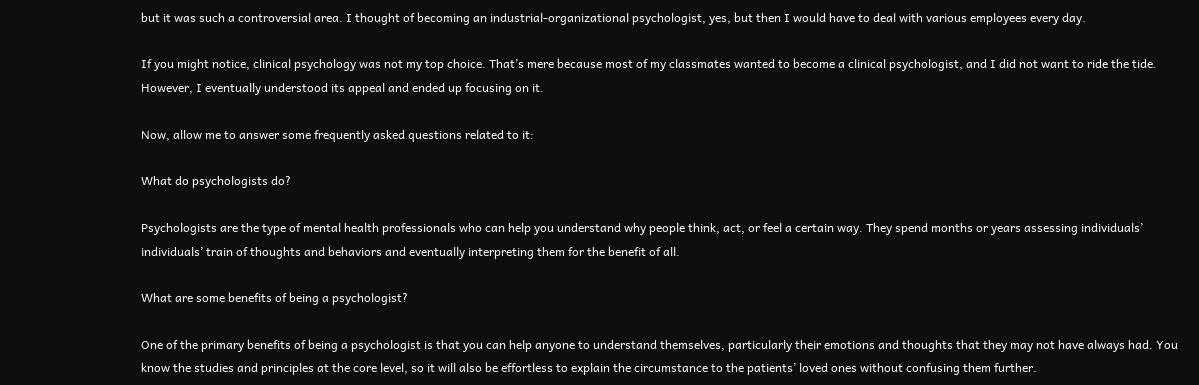but it was such a controversial area. I thought of becoming an industrial-organizational psychologist, yes, but then I would have to deal with various employees every day.

If you might notice, clinical psychology was not my top choice. That’s mere because most of my classmates wanted to become a clinical psychologist, and I did not want to ride the tide. However, I eventually understood its appeal and ended up focusing on it.

Now, allow me to answer some frequently asked questions related to it:

What do psychologists do?

Psychologists are the type of mental health professionals who can help you understand why people think, act, or feel a certain way. They spend months or years assessing individuals’ individuals’ train of thoughts and behaviors and eventually interpreting them for the benefit of all.

What are some benefits of being a psychologist?

One of the primary benefits of being a psychologist is that you can help anyone to understand themselves, particularly their emotions and thoughts that they may not have always had. You know the studies and principles at the core level, so it will also be effortless to explain the circumstance to the patients’ loved ones without confusing them further.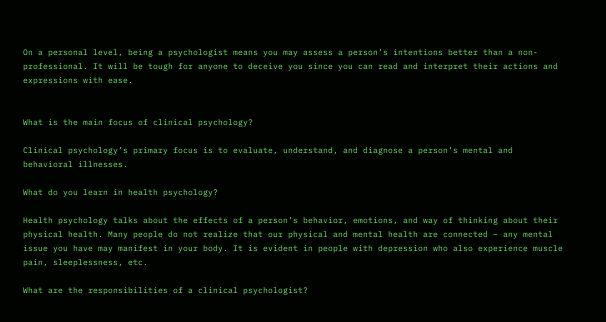On a personal level, being a psychologist means you may assess a person’s intentions better than a non-professional. It will be tough for anyone to deceive you since you can read and interpret their actions and expressions with ease.


What is the main focus of clinical psychology?

Clinical psychology’s primary focus is to evaluate, understand, and diagnose a person’s mental and behavioral illnesses.

What do you learn in health psychology?

Health psychology talks about the effects of a person’s behavior, emotions, and way of thinking about their physical health. Many people do not realize that our physical and mental health are connected – any mental issue you have may manifest in your body. It is evident in people with depression who also experience muscle pain, sleeplessness, etc.

What are the responsibilities of a clinical psychologist?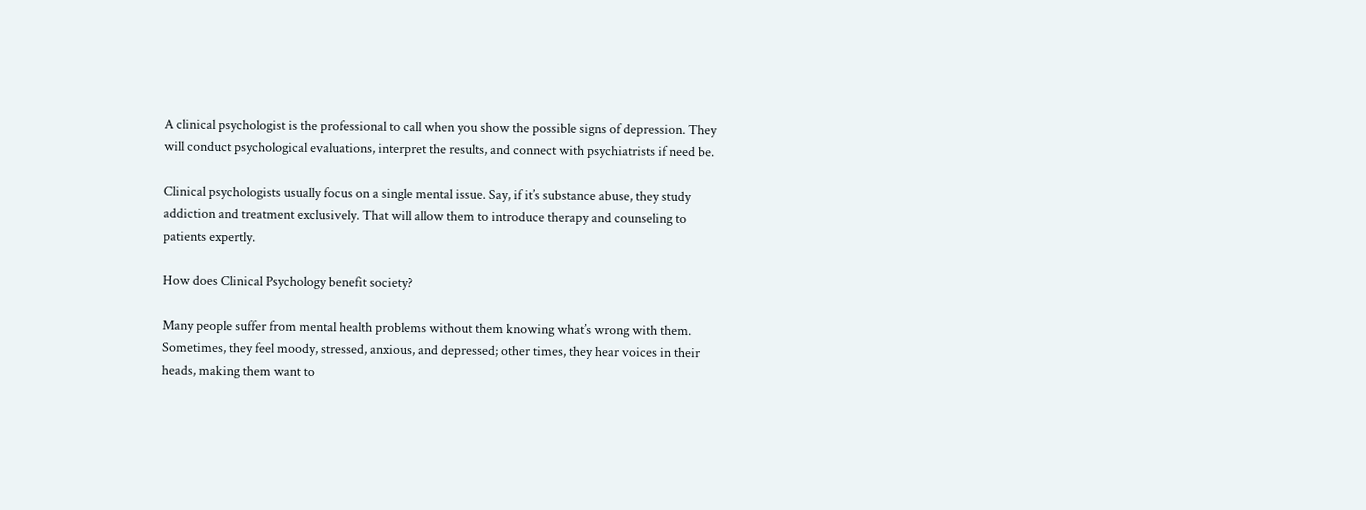A clinical psychologist is the professional to call when you show the possible signs of depression. They will conduct psychological evaluations, interpret the results, and connect with psychiatrists if need be.

Clinical psychologists usually focus on a single mental issue. Say, if it’s substance abuse, they study addiction and treatment exclusively. That will allow them to introduce therapy and counseling to patients expertly.

How does Clinical Psychology benefit society?

Many people suffer from mental health problems without them knowing what’s wrong with them. Sometimes, they feel moody, stressed, anxious, and depressed; other times, they hear voices in their heads, making them want to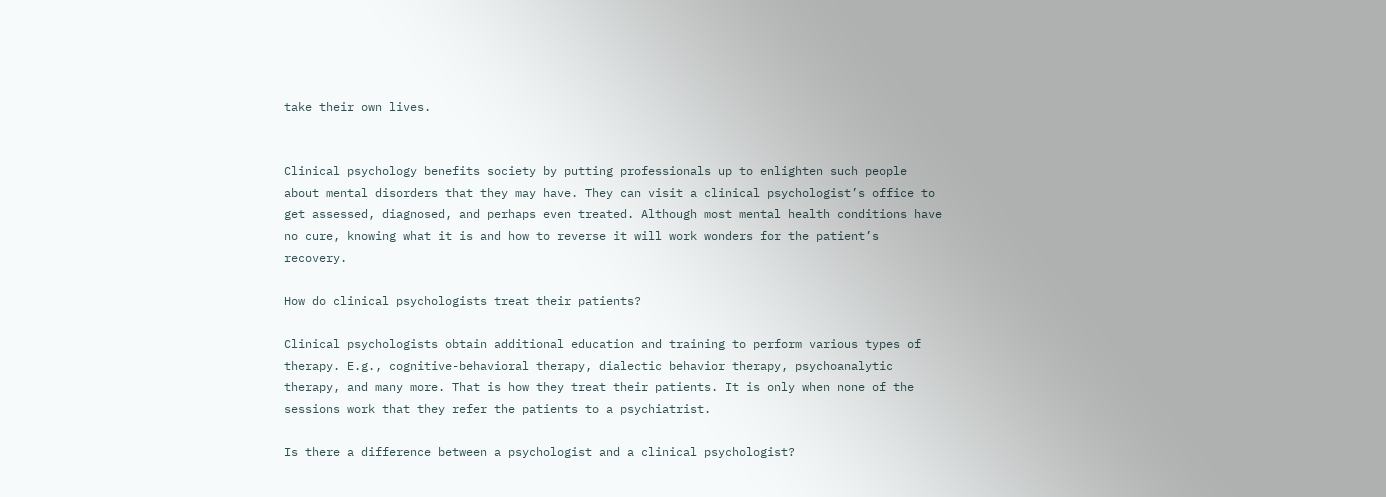take their own lives.


Clinical psychology benefits society by putting professionals up to enlighten such people about mental disorders that they may have. They can visit a clinical psychologist’s office to get assessed, diagnosed, and perhaps even treated. Although most mental health conditions have no cure, knowing what it is and how to reverse it will work wonders for the patient’s recovery.

How do clinical psychologists treat their patients?

Clinical psychologists obtain additional education and training to perform various types of therapy. E.g., cognitive-behavioral therapy, dialectic behavior therapy, psychoanalytic therapy, and many more. That is how they treat their patients. It is only when none of the sessions work that they refer the patients to a psychiatrist.

Is there a difference between a psychologist and a clinical psychologist?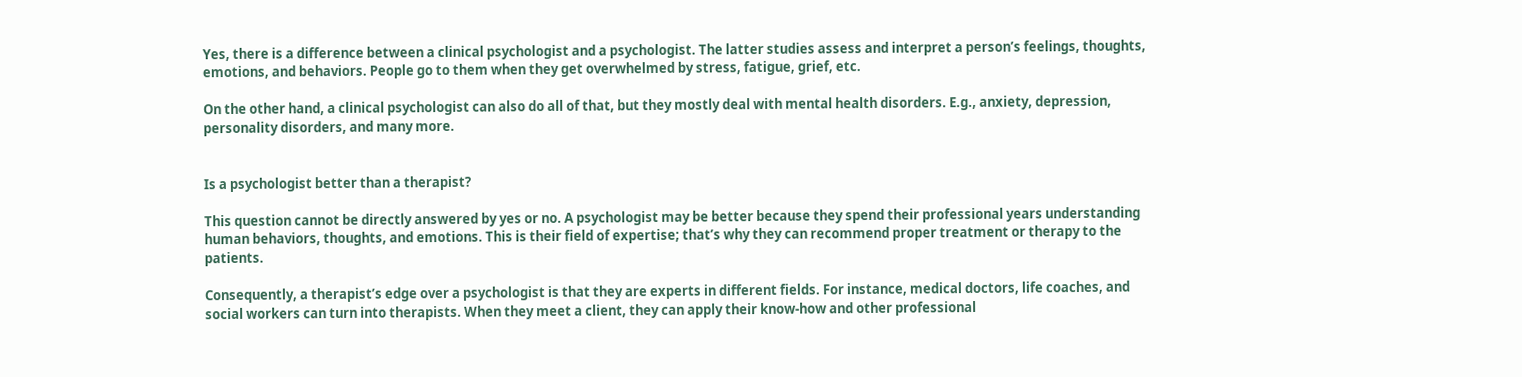Yes, there is a difference between a clinical psychologist and a psychologist. The latter studies assess and interpret a person’s feelings, thoughts, emotions, and behaviors. People go to them when they get overwhelmed by stress, fatigue, grief, etc.

On the other hand, a clinical psychologist can also do all of that, but they mostly deal with mental health disorders. E.g., anxiety, depression, personality disorders, and many more.


Is a psychologist better than a therapist?

This question cannot be directly answered by yes or no. A psychologist may be better because they spend their professional years understanding human behaviors, thoughts, and emotions. This is their field of expertise; that’s why they can recommend proper treatment or therapy to the patients.

Consequently, a therapist’s edge over a psychologist is that they are experts in different fields. For instance, medical doctors, life coaches, and social workers can turn into therapists. When they meet a client, they can apply their know-how and other professional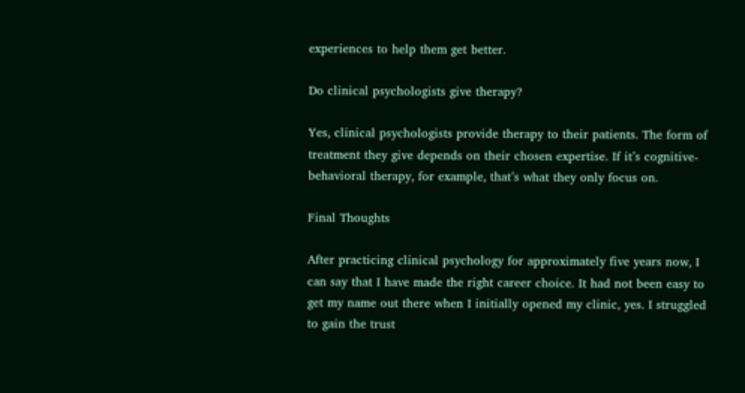experiences to help them get better.

Do clinical psychologists give therapy?

Yes, clinical psychologists provide therapy to their patients. The form of treatment they give depends on their chosen expertise. If it’s cognitive-behavioral therapy, for example, that’s what they only focus on.

Final Thoughts

After practicing clinical psychology for approximately five years now, I can say that I have made the right career choice. It had not been easy to get my name out there when I initially opened my clinic, yes. I struggled to gain the trust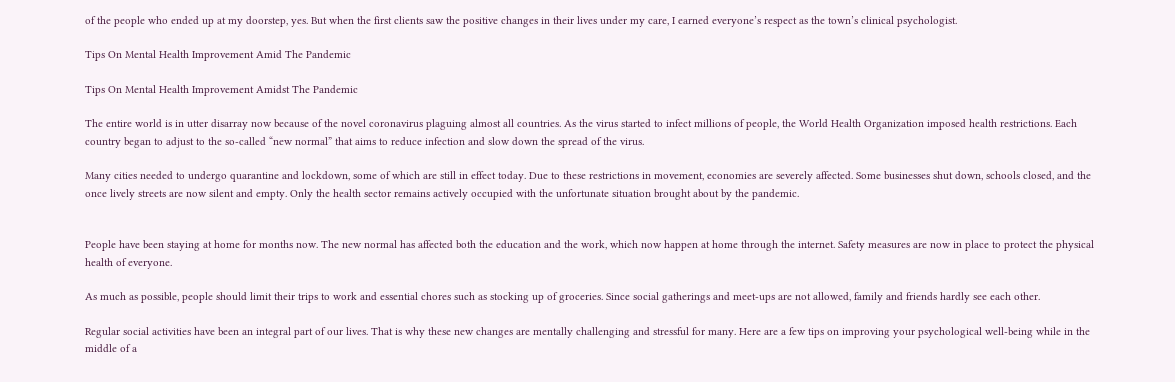of the people who ended up at my doorstep, yes. But when the first clients saw the positive changes in their lives under my care, I earned everyone’s respect as the town’s clinical psychologist.

Tips On Mental Health Improvement Amid The Pandemic

Tips On Mental Health Improvement Amidst The Pandemic

The entire world is in utter disarray now because of the novel coronavirus plaguing almost all countries. As the virus started to infect millions of people, the World Health Organization imposed health restrictions. Each country began to adjust to the so-called “new normal” that aims to reduce infection and slow down the spread of the virus.

Many cities needed to undergo quarantine and lockdown, some of which are still in effect today. Due to these restrictions in movement, economies are severely affected. Some businesses shut down, schools closed, and the once lively streets are now silent and empty. Only the health sector remains actively occupied with the unfortunate situation brought about by the pandemic.


People have been staying at home for months now. The new normal has affected both the education and the work, which now happen at home through the internet. Safety measures are now in place to protect the physical health of everyone.

As much as possible, people should limit their trips to work and essential chores such as stocking up of groceries. Since social gatherings and meet-ups are not allowed, family and friends hardly see each other.

Regular social activities have been an integral part of our lives. That is why these new changes are mentally challenging and stressful for many. Here are a few tips on improving your psychological well-being while in the middle of a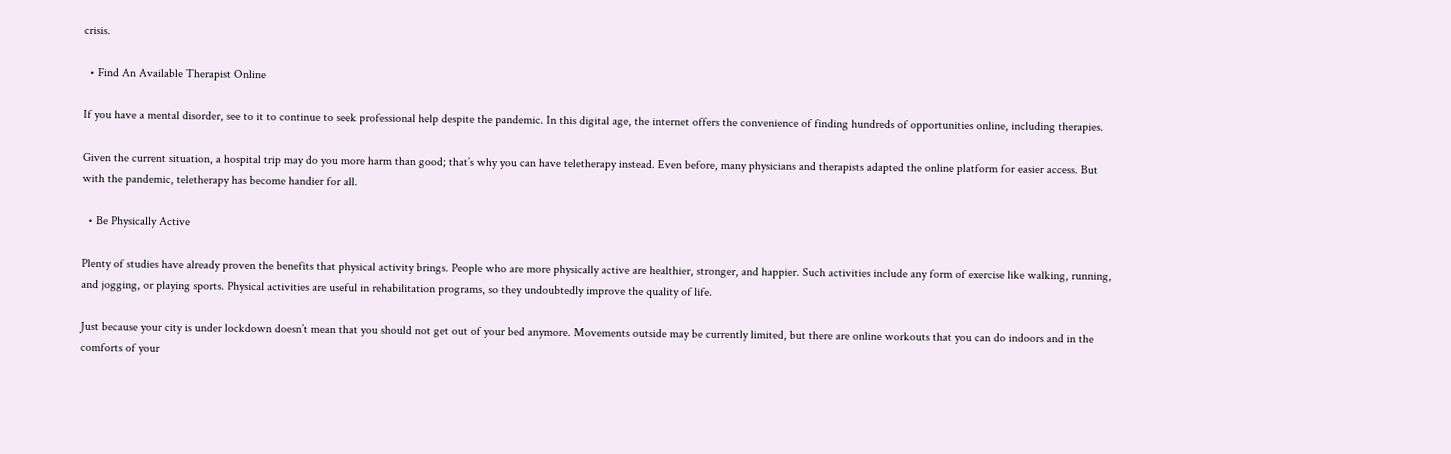crisis.

  • Find An Available Therapist Online

If you have a mental disorder, see to it to continue to seek professional help despite the pandemic. In this digital age, the internet offers the convenience of finding hundreds of opportunities online, including therapies.

Given the current situation, a hospital trip may do you more harm than good; that’s why you can have teletherapy instead. Even before, many physicians and therapists adapted the online platform for easier access. But with the pandemic, teletherapy has become handier for all.

  • Be Physically Active

Plenty of studies have already proven the benefits that physical activity brings. People who are more physically active are healthier, stronger, and happier. Such activities include any form of exercise like walking, running, and jogging, or playing sports. Physical activities are useful in rehabilitation programs, so they undoubtedly improve the quality of life.

Just because your city is under lockdown doesn’t mean that you should not get out of your bed anymore. Movements outside may be currently limited, but there are online workouts that you can do indoors and in the comforts of your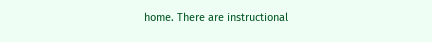home. There are instructional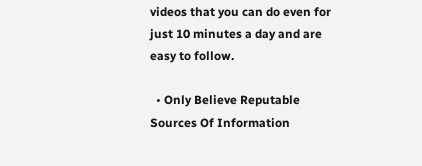videos that you can do even for just 10 minutes a day and are easy to follow.

  • Only Believe Reputable Sources Of Information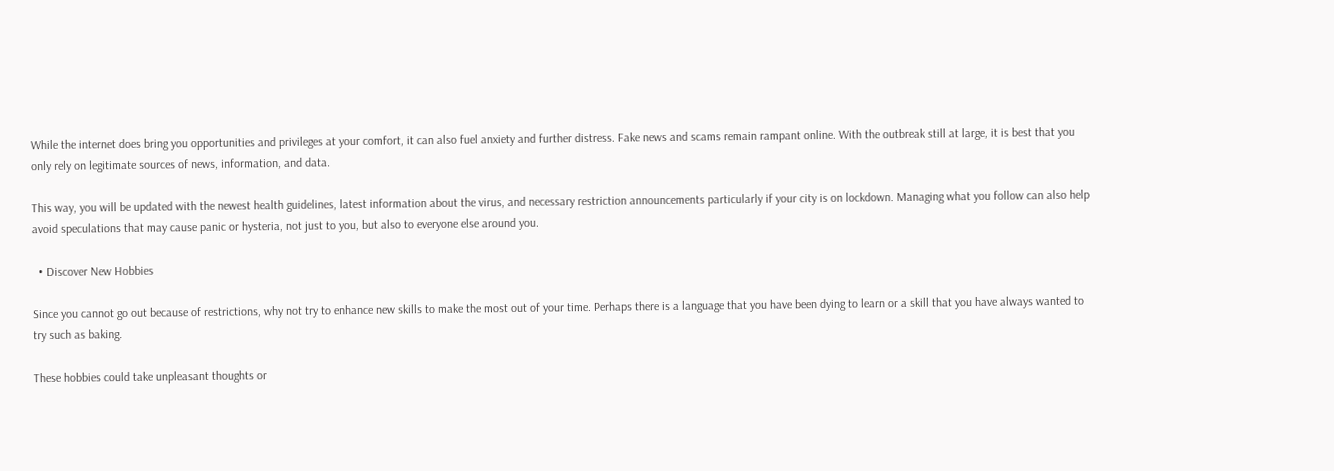While the internet does bring you opportunities and privileges at your comfort, it can also fuel anxiety and further distress. Fake news and scams remain rampant online. With the outbreak still at large, it is best that you only rely on legitimate sources of news, information, and data.

This way, you will be updated with the newest health guidelines, latest information about the virus, and necessary restriction announcements particularly if your city is on lockdown. Managing what you follow can also help avoid speculations that may cause panic or hysteria, not just to you, but also to everyone else around you.

  • Discover New Hobbies

Since you cannot go out because of restrictions, why not try to enhance new skills to make the most out of your time. Perhaps there is a language that you have been dying to learn or a skill that you have always wanted to try such as baking.

These hobbies could take unpleasant thoughts or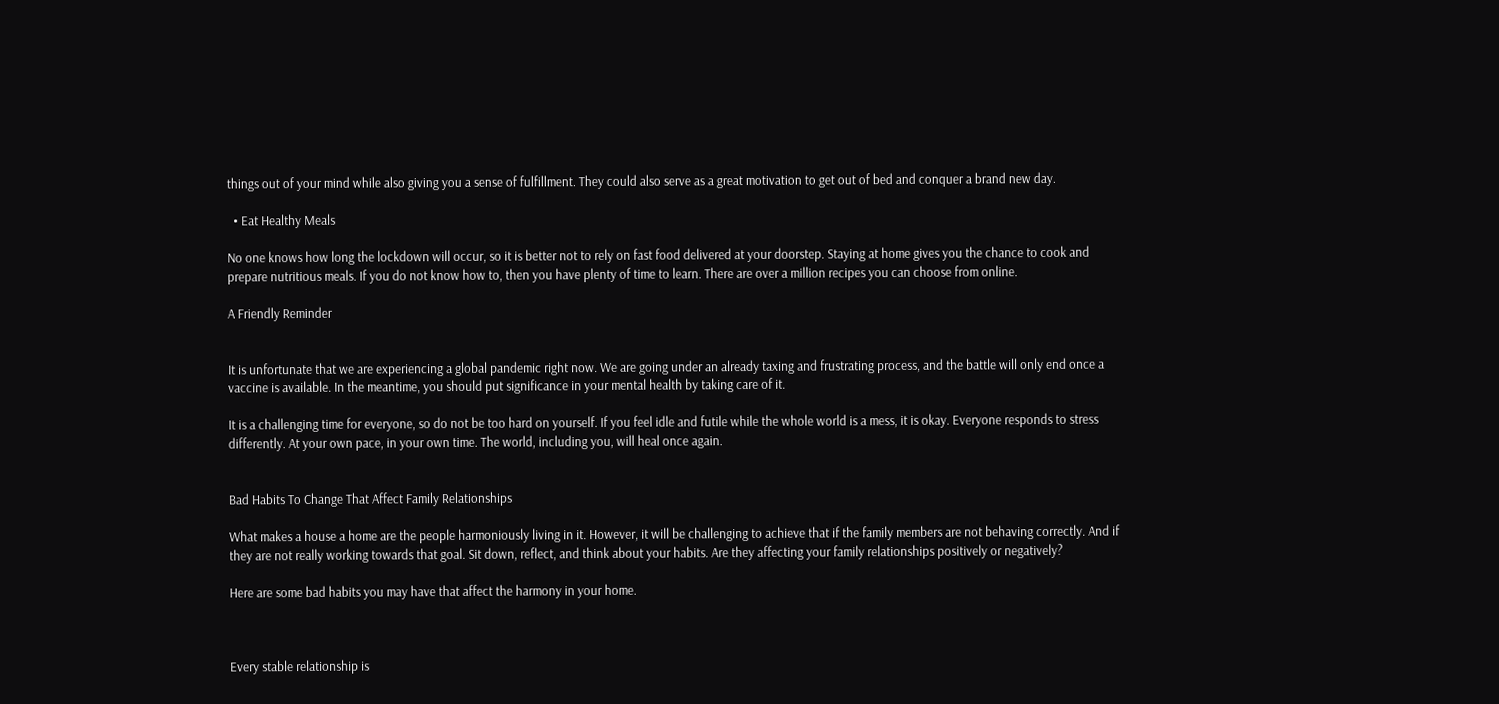things out of your mind while also giving you a sense of fulfillment. They could also serve as a great motivation to get out of bed and conquer a brand new day.

  • Eat Healthy Meals

No one knows how long the lockdown will occur, so it is better not to rely on fast food delivered at your doorstep. Staying at home gives you the chance to cook and prepare nutritious meals. If you do not know how to, then you have plenty of time to learn. There are over a million recipes you can choose from online.

A Friendly Reminder


It is unfortunate that we are experiencing a global pandemic right now. We are going under an already taxing and frustrating process, and the battle will only end once a vaccine is available. In the meantime, you should put significance in your mental health by taking care of it.

It is a challenging time for everyone, so do not be too hard on yourself. If you feel idle and futile while the whole world is a mess, it is okay. Everyone responds to stress differently. At your own pace, in your own time. The world, including you, will heal once again.


Bad Habits To Change That Affect Family Relationships

What makes a house a home are the people harmoniously living in it. However, it will be challenging to achieve that if the family members are not behaving correctly. And if they are not really working towards that goal. Sit down, reflect, and think about your habits. Are they affecting your family relationships positively or negatively?

Here are some bad habits you may have that affect the harmony in your home.



Every stable relationship is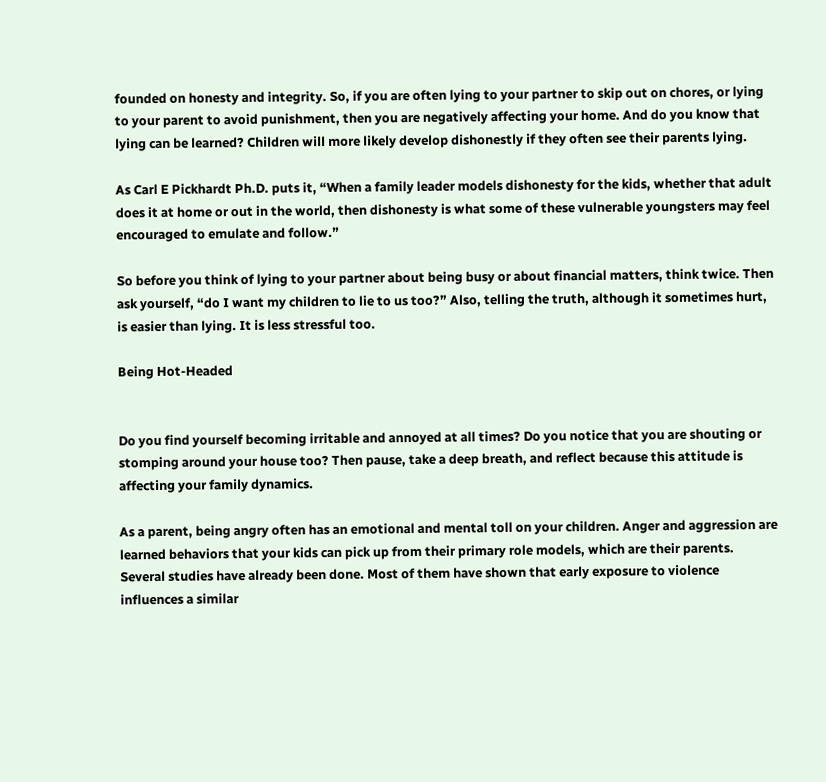founded on honesty and integrity. So, if you are often lying to your partner to skip out on chores, or lying to your parent to avoid punishment, then you are negatively affecting your home. And do you know that lying can be learned? Children will more likely develop dishonestly if they often see their parents lying.

As Carl E Pickhardt Ph.D. puts it, “When a family leader models dishonesty for the kids, whether that adult does it at home or out in the world, then dishonesty is what some of these vulnerable youngsters may feel encouraged to emulate and follow.”

So before you think of lying to your partner about being busy or about financial matters, think twice. Then ask yourself, “do I want my children to lie to us too?” Also, telling the truth, although it sometimes hurt, is easier than lying. It is less stressful too.

Being Hot-Headed


Do you find yourself becoming irritable and annoyed at all times? Do you notice that you are shouting or stomping around your house too? Then pause, take a deep breath, and reflect because this attitude is affecting your family dynamics.

As a parent, being angry often has an emotional and mental toll on your children. Anger and aggression are learned behaviors that your kids can pick up from their primary role models, which are their parents. Several studies have already been done. Most of them have shown that early exposure to violence influences a similar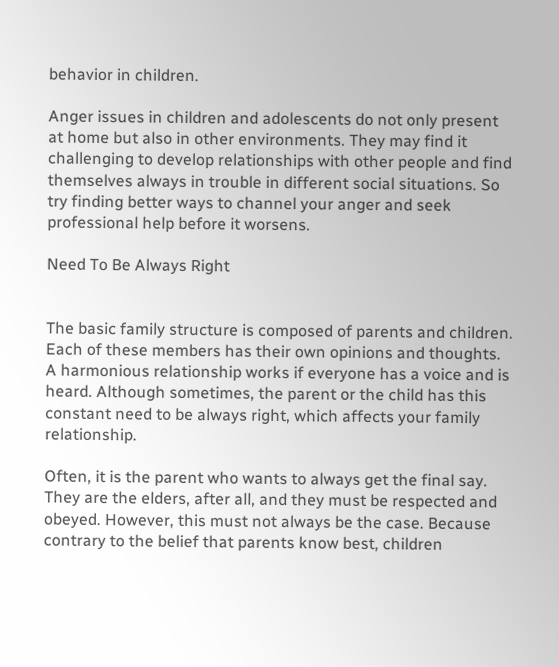behavior in children.

Anger issues in children and adolescents do not only present at home but also in other environments. They may find it challenging to develop relationships with other people and find themselves always in trouble in different social situations. So try finding better ways to channel your anger and seek professional help before it worsens.

Need To Be Always Right


The basic family structure is composed of parents and children. Each of these members has their own opinions and thoughts. A harmonious relationship works if everyone has a voice and is heard. Although sometimes, the parent or the child has this constant need to be always right, which affects your family relationship.

Often, it is the parent who wants to always get the final say. They are the elders, after all, and they must be respected and obeyed. However, this must not always be the case. Because contrary to the belief that parents know best, children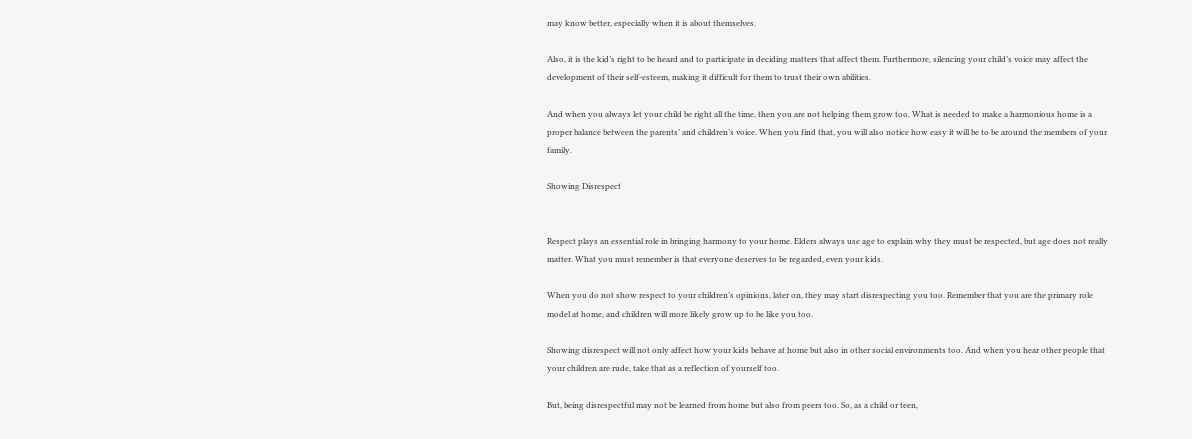may know better, especially when it is about themselves.

Also, it is the kid’s right to be heard and to participate in deciding matters that affect them. Furthermore, silencing your child’s voice may affect the development of their self-esteem, making it difficult for them to trust their own abilities.

And when you always let your child be right all the time, then you are not helping them grow too. What is needed to make a harmonious home is a proper balance between the parents’ and children’s voice. When you find that, you will also notice how easy it will be to be around the members of your family.

Showing Disrespect


Respect plays an essential role in bringing harmony to your home. Elders always use age to explain why they must be respected, but age does not really matter. What you must remember is that everyone deserves to be regarded, even your kids.

When you do not show respect to your children’s opinions, later on, they may start disrespecting you too. Remember that you are the primary role model at home, and children will more likely grow up to be like you too.

Showing disrespect will not only affect how your kids behave at home but also in other social environments too. And when you hear other people that your children are rude, take that as a reflection of yourself too.

But, being disrespectful may not be learned from home but also from peers too. So, as a child or teen,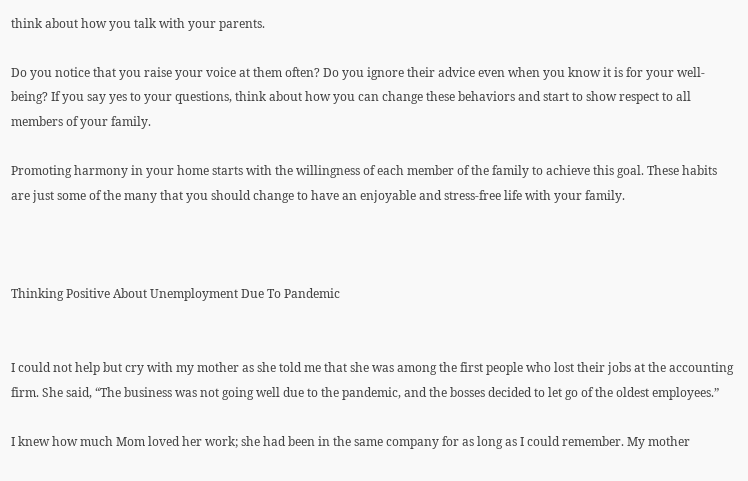think about how you talk with your parents.

Do you notice that you raise your voice at them often? Do you ignore their advice even when you know it is for your well-being? If you say yes to your questions, think about how you can change these behaviors and start to show respect to all members of your family.

Promoting harmony in your home starts with the willingness of each member of the family to achieve this goal. These habits are just some of the many that you should change to have an enjoyable and stress-free life with your family.



Thinking Positive About Unemployment Due To Pandemic


I could not help but cry with my mother as she told me that she was among the first people who lost their jobs at the accounting firm. She said, “The business was not going well due to the pandemic, and the bosses decided to let go of the oldest employees.”

I knew how much Mom loved her work; she had been in the same company for as long as I could remember. My mother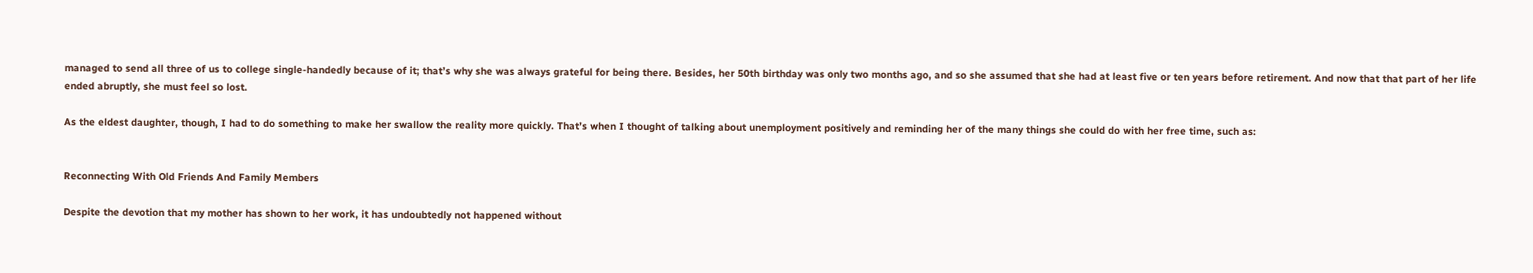managed to send all three of us to college single-handedly because of it; that’s why she was always grateful for being there. Besides, her 50th birthday was only two months ago, and so she assumed that she had at least five or ten years before retirement. And now that that part of her life ended abruptly, she must feel so lost.

As the eldest daughter, though, I had to do something to make her swallow the reality more quickly. That’s when I thought of talking about unemployment positively and reminding her of the many things she could do with her free time, such as:


Reconnecting With Old Friends And Family Members

Despite the devotion that my mother has shown to her work, it has undoubtedly not happened without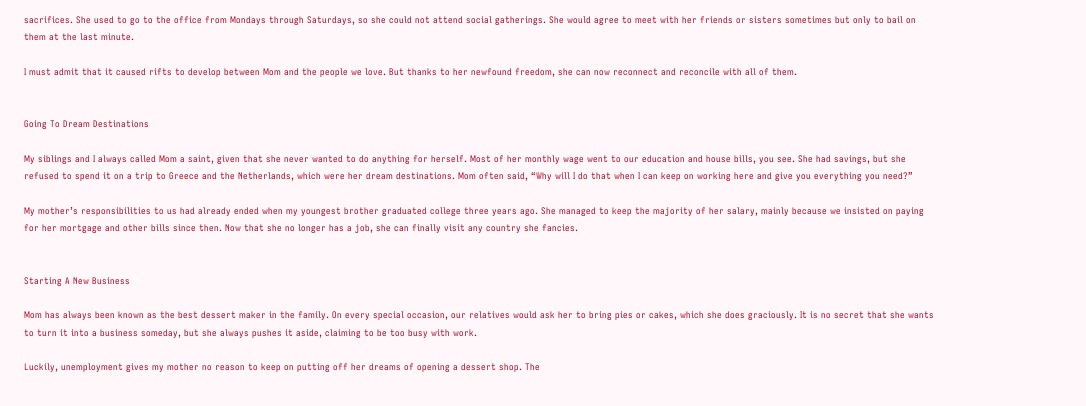sacrifices. She used to go to the office from Mondays through Saturdays, so she could not attend social gatherings. She would agree to meet with her friends or sisters sometimes but only to bail on them at the last minute.

I must admit that it caused rifts to develop between Mom and the people we love. But thanks to her newfound freedom, she can now reconnect and reconcile with all of them.


Going To Dream Destinations

My siblings and I always called Mom a saint, given that she never wanted to do anything for herself. Most of her monthly wage went to our education and house bills, you see. She had savings, but she refused to spend it on a trip to Greece and the Netherlands, which were her dream destinations. Mom often said, “Why will I do that when I can keep on working here and give you everything you need?”

My mother’s responsibilities to us had already ended when my youngest brother graduated college three years ago. She managed to keep the majority of her salary, mainly because we insisted on paying for her mortgage and other bills since then. Now that she no longer has a job, she can finally visit any country she fancies.


Starting A New Business

Mom has always been known as the best dessert maker in the family. On every special occasion, our relatives would ask her to bring pies or cakes, which she does graciously. It is no secret that she wants to turn it into a business someday, but she always pushes it aside, claiming to be too busy with work.

Luckily, unemployment gives my mother no reason to keep on putting off her dreams of opening a dessert shop. The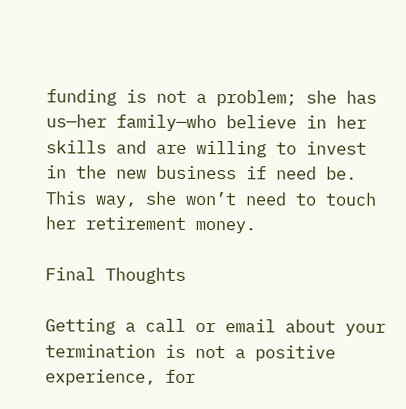funding is not a problem; she has us—her family—who believe in her skills and are willing to invest in the new business if need be. This way, she won’t need to touch her retirement money.

Final Thoughts

Getting a call or email about your termination is not a positive experience, for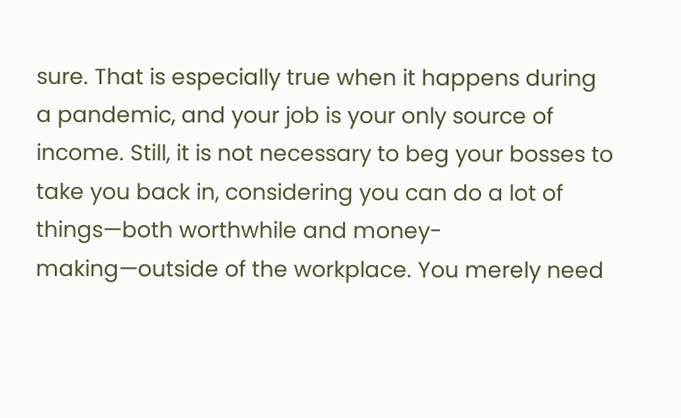sure. That is especially true when it happens during a pandemic, and your job is your only source of income. Still, it is not necessary to beg your bosses to take you back in, considering you can do a lot of things—both worthwhile and money-making—outside of the workplace. You merely need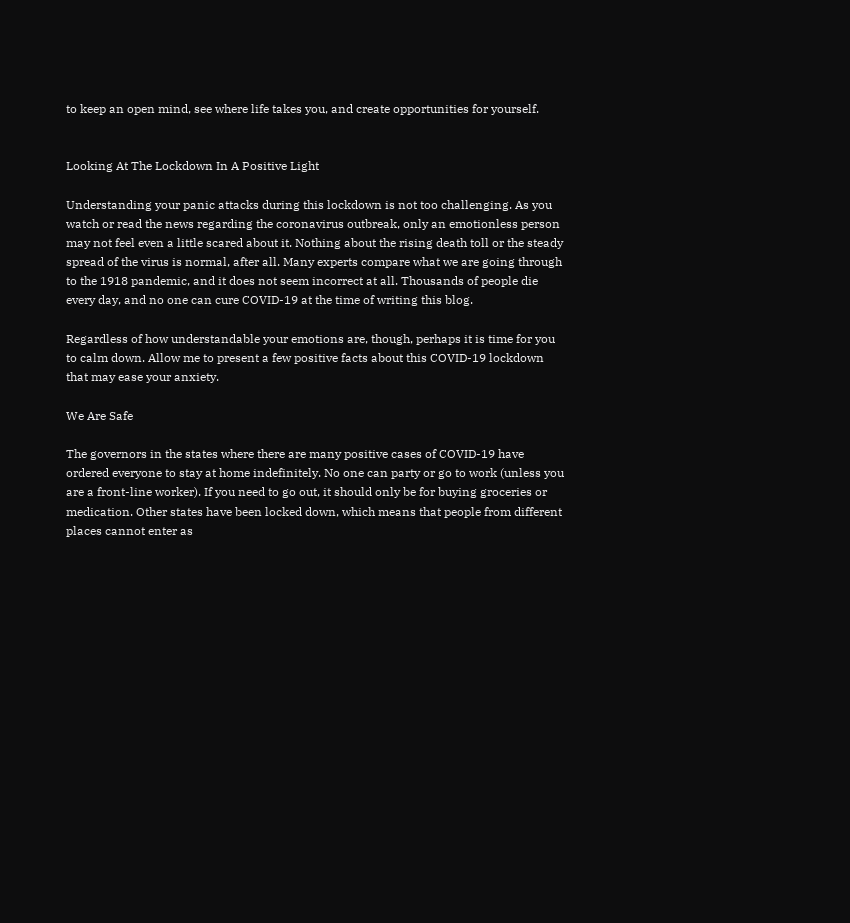to keep an open mind, see where life takes you, and create opportunities for yourself.


Looking At The Lockdown In A Positive Light

Understanding your panic attacks during this lockdown is not too challenging. As you watch or read the news regarding the coronavirus outbreak, only an emotionless person may not feel even a little scared about it. Nothing about the rising death toll or the steady spread of the virus is normal, after all. Many experts compare what we are going through to the 1918 pandemic, and it does not seem incorrect at all. Thousands of people die every day, and no one can cure COVID-19 at the time of writing this blog.

Regardless of how understandable your emotions are, though, perhaps it is time for you to calm down. Allow me to present a few positive facts about this COVID-19 lockdown that may ease your anxiety.

We Are Safe

The governors in the states where there are many positive cases of COVID-19 have ordered everyone to stay at home indefinitely. No one can party or go to work (unless you are a front-line worker). If you need to go out, it should only be for buying groceries or medication. Other states have been locked down, which means that people from different places cannot enter as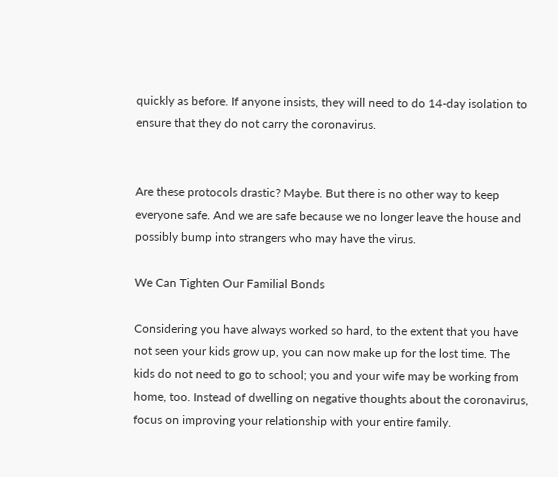quickly as before. If anyone insists, they will need to do 14-day isolation to ensure that they do not carry the coronavirus.


Are these protocols drastic? Maybe. But there is no other way to keep everyone safe. And we are safe because we no longer leave the house and possibly bump into strangers who may have the virus.

We Can Tighten Our Familial Bonds

Considering you have always worked so hard, to the extent that you have not seen your kids grow up, you can now make up for the lost time. The kids do not need to go to school; you and your wife may be working from home, too. Instead of dwelling on negative thoughts about the coronavirus, focus on improving your relationship with your entire family.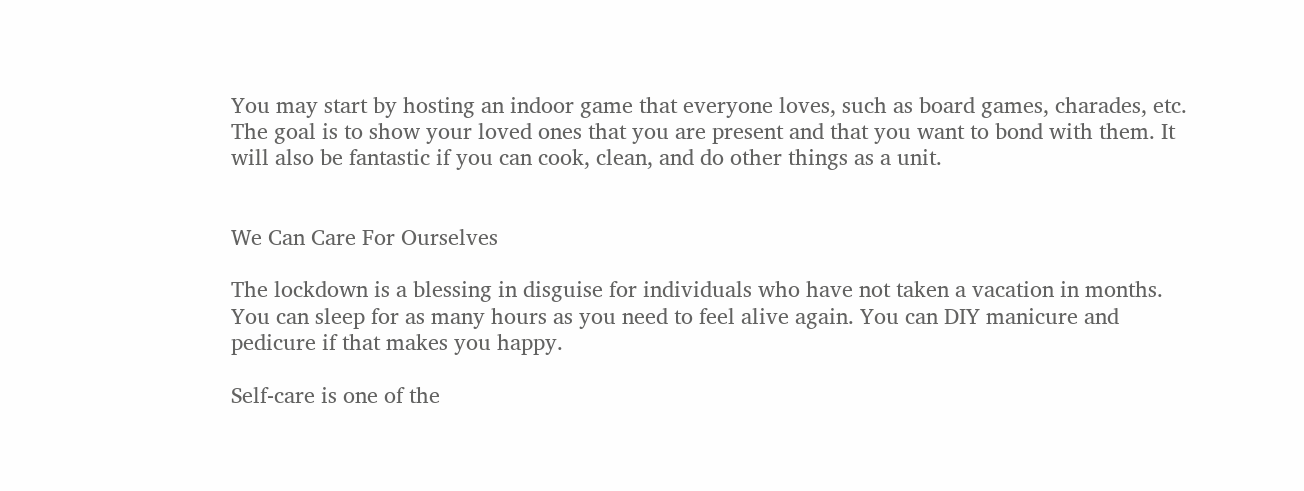You may start by hosting an indoor game that everyone loves, such as board games, charades, etc. The goal is to show your loved ones that you are present and that you want to bond with them. It will also be fantastic if you can cook, clean, and do other things as a unit.


We Can Care For Ourselves

The lockdown is a blessing in disguise for individuals who have not taken a vacation in months. You can sleep for as many hours as you need to feel alive again. You can DIY manicure and pedicure if that makes you happy.

Self-care is one of the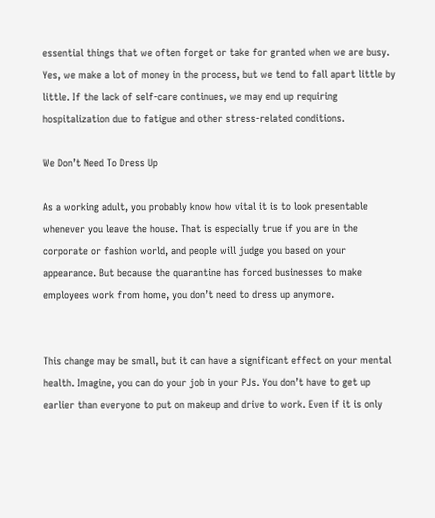essential things that we often forget or take for granted when we are busy. Yes, we make a lot of money in the process, but we tend to fall apart little by little. If the lack of self-care continues, we may end up requiring hospitalization due to fatigue and other stress-related conditions.

We Don’t Need To Dress Up

As a working adult, you probably know how vital it is to look presentable whenever you leave the house. That is especially true if you are in the corporate or fashion world, and people will judge you based on your appearance. But because the quarantine has forced businesses to make employees work from home, you don’t need to dress up anymore.


This change may be small, but it can have a significant effect on your mental health. Imagine, you can do your job in your PJs. You don’t have to get up earlier than everyone to put on makeup and drive to work. Even if it is only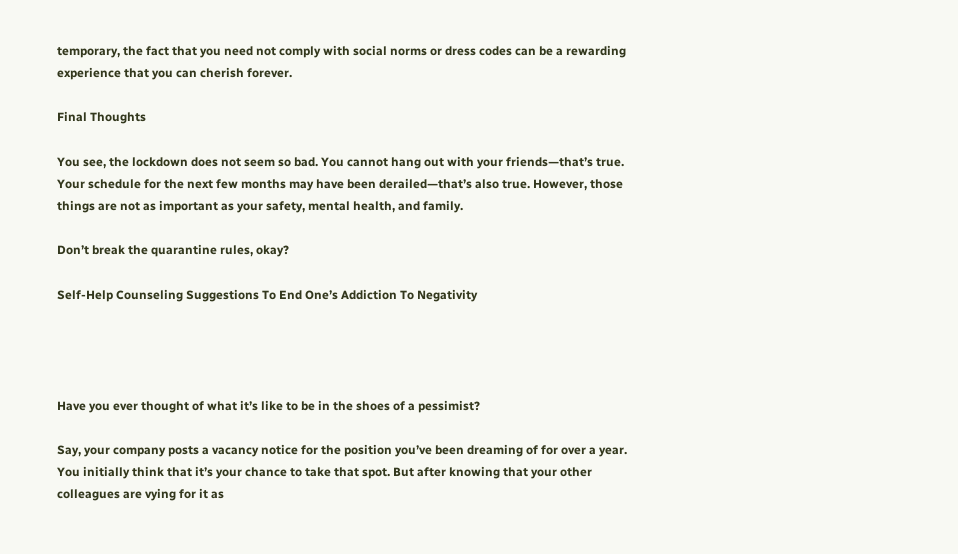temporary, the fact that you need not comply with social norms or dress codes can be a rewarding experience that you can cherish forever.

Final Thoughts

You see, the lockdown does not seem so bad. You cannot hang out with your friends—that’s true. Your schedule for the next few months may have been derailed—that’s also true. However, those things are not as important as your safety, mental health, and family.

Don’t break the quarantine rules, okay?

Self-Help Counseling Suggestions To End One’s Addiction To Negativity




Have you ever thought of what it’s like to be in the shoes of a pessimist?

Say, your company posts a vacancy notice for the position you’ve been dreaming of for over a year. You initially think that it’s your chance to take that spot. But after knowing that your other colleagues are vying for it as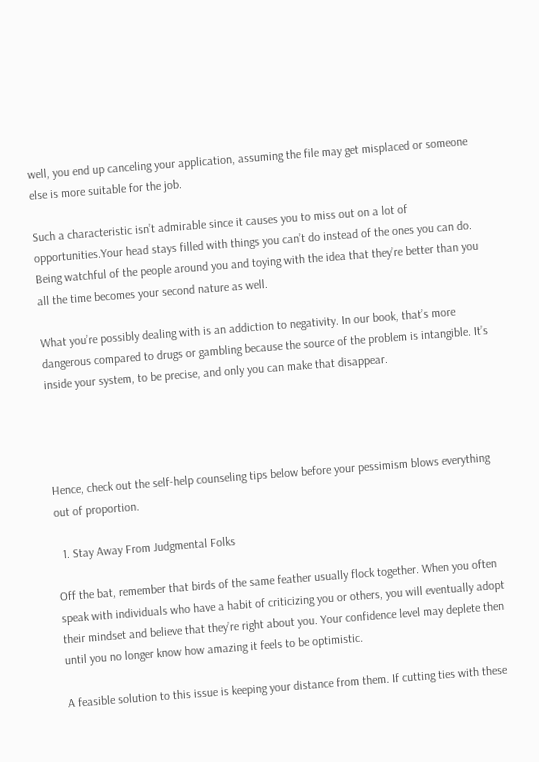well, you end up canceling your application, assuming the file may get misplaced or someone else is more suitable for the job.

Such a characteristic isn’t admirable since it causes you to miss out on a lot of opportunities.Your head stays filled with things you can’t do instead of the ones you can do. Being watchful of the people around you and toying with the idea that they’re better than you all the time becomes your second nature as well.

What you’re possibly dealing with is an addiction to negativity. In our book, that’s more dangerous compared to drugs or gambling because the source of the problem is intangible. It’s inside your system, to be precise, and only you can make that disappear.




Hence, check out the self-help counseling tips below before your pessimism blows everything out of proportion.

  1. Stay Away From Judgmental Folks

Off the bat, remember that birds of the same feather usually flock together. When you often speak with individuals who have a habit of criticizing you or others, you will eventually adopt their mindset and believe that they’re right about you. Your confidence level may deplete then until you no longer know how amazing it feels to be optimistic.

A feasible solution to this issue is keeping your distance from them. If cutting ties with these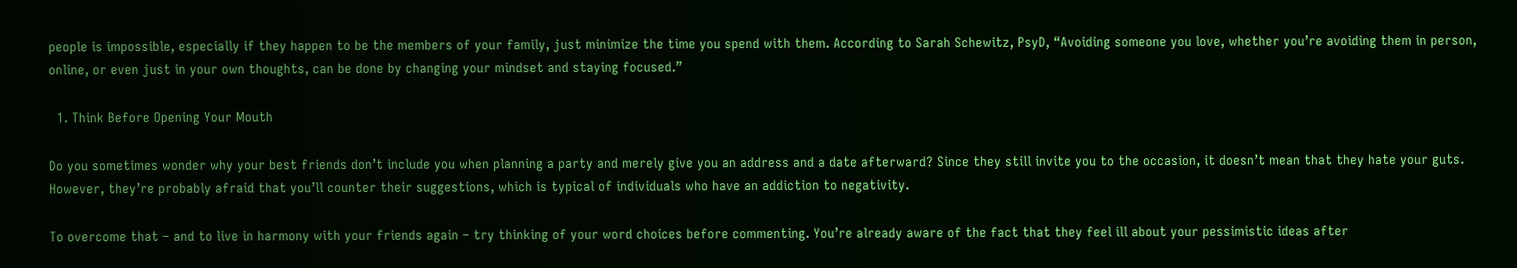people is impossible, especially if they happen to be the members of your family, just minimize the time you spend with them. According to Sarah Schewitz, PsyD, “Avoiding someone you love, whether you’re avoiding them in person, online, or even just in your own thoughts, can be done by changing your mindset and staying focused.”

  1. Think Before Opening Your Mouth

Do you sometimes wonder why your best friends don’t include you when planning a party and merely give you an address and a date afterward? Since they still invite you to the occasion, it doesn’t mean that they hate your guts. However, they’re probably afraid that you’ll counter their suggestions, which is typical of individuals who have an addiction to negativity.

To overcome that – and to live in harmony with your friends again – try thinking of your word choices before commenting. You’re already aware of the fact that they feel ill about your pessimistic ideas after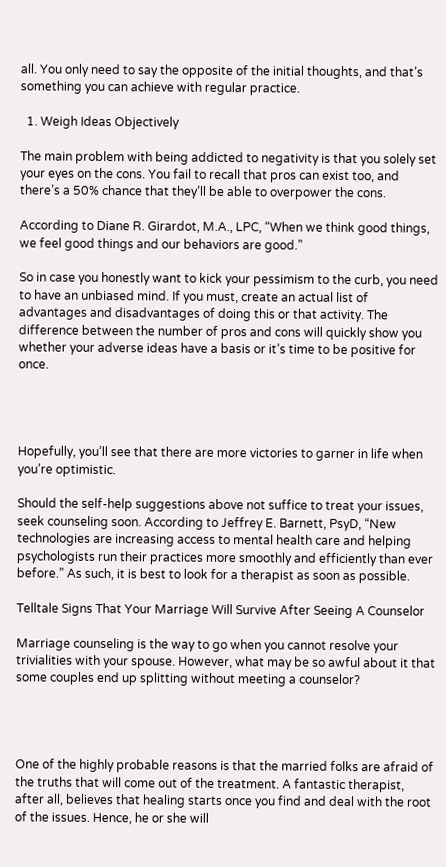all. You only need to say the opposite of the initial thoughts, and that’s something you can achieve with regular practice.

  1. Weigh Ideas Objectively

The main problem with being addicted to negativity is that you solely set your eyes on the cons. You fail to recall that pros can exist too, and there’s a 50% chance that they’ll be able to overpower the cons.

According to Diane R. Girardot, M.A., LPC, “When we think good things, we feel good things and our behaviors are good.”

So in case you honestly want to kick your pessimism to the curb, you need to have an unbiased mind. If you must, create an actual list of advantages and disadvantages of doing this or that activity. The difference between the number of pros and cons will quickly show you whether your adverse ideas have a basis or it’s time to be positive for once.




Hopefully, you’ll see that there are more victories to garner in life when you’re optimistic.

Should the self-help suggestions above not suffice to treat your issues, seek counseling soon. According to Jeffrey E. Barnett, PsyD, “New technologies are increasing access to mental health care and helping psychologists run their practices more smoothly and efficiently than ever before.” As such, it is best to look for a therapist as soon as possible.

Telltale Signs That Your Marriage Will Survive After Seeing A Counselor

Marriage counseling is the way to go when you cannot resolve your trivialities with your spouse. However, what may be so awful about it that some couples end up splitting without meeting a counselor?




One of the highly probable reasons is that the married folks are afraid of the truths that will come out of the treatment. A fantastic therapist, after all, believes that healing starts once you find and deal with the root of the issues. Hence, he or she will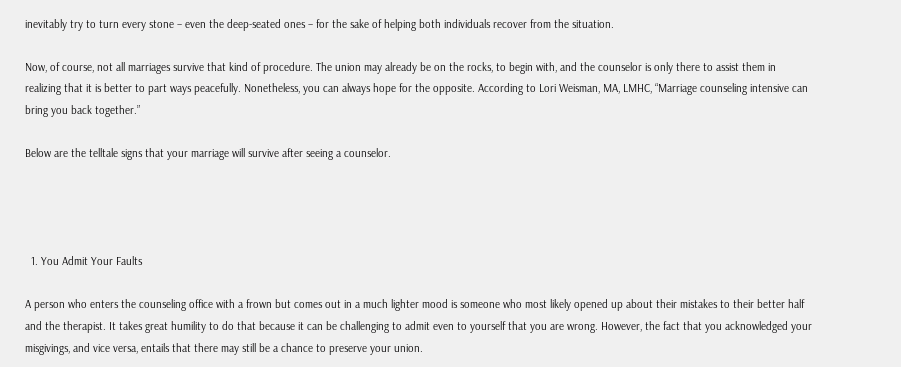inevitably try to turn every stone – even the deep-seated ones – for the sake of helping both individuals recover from the situation.

Now, of course, not all marriages survive that kind of procedure. The union may already be on the rocks, to begin with, and the counselor is only there to assist them in realizing that it is better to part ways peacefully. Nonetheless, you can always hope for the opposite. According to Lori Weisman, MA, LMHC, “Marriage counseling intensive can bring you back together.”

Below are the telltale signs that your marriage will survive after seeing a counselor.




  1. You Admit Your Faults

A person who enters the counseling office with a frown but comes out in a much lighter mood is someone who most likely opened up about their mistakes to their better half and the therapist. It takes great humility to do that because it can be challenging to admit even to yourself that you are wrong. However, the fact that you acknowledged your misgivings, and vice versa, entails that there may still be a chance to preserve your union.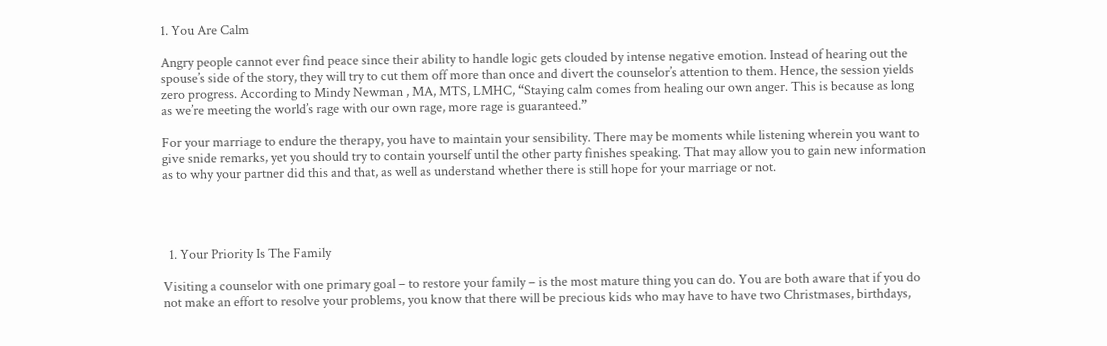1. You Are Calm

Angry people cannot ever find peace since their ability to handle logic gets clouded by intense negative emotion. Instead of hearing out the spouse’s side of the story, they will try to cut them off more than once and divert the counselor’s attention to them. Hence, the session yields zero progress. According to Mindy Newman , MA, MTS, LMHC, “Staying calm comes from healing our own anger. This is because as long as we’re meeting the world’s rage with our own rage, more rage is guaranteed.”

For your marriage to endure the therapy, you have to maintain your sensibility. There may be moments while listening wherein you want to give snide remarks, yet you should try to contain yourself until the other party finishes speaking. That may allow you to gain new information as to why your partner did this and that, as well as understand whether there is still hope for your marriage or not.




  1. Your Priority Is The Family

Visiting a counselor with one primary goal – to restore your family – is the most mature thing you can do. You are both aware that if you do not make an effort to resolve your problems, you know that there will be precious kids who may have to have two Christmases, birthdays,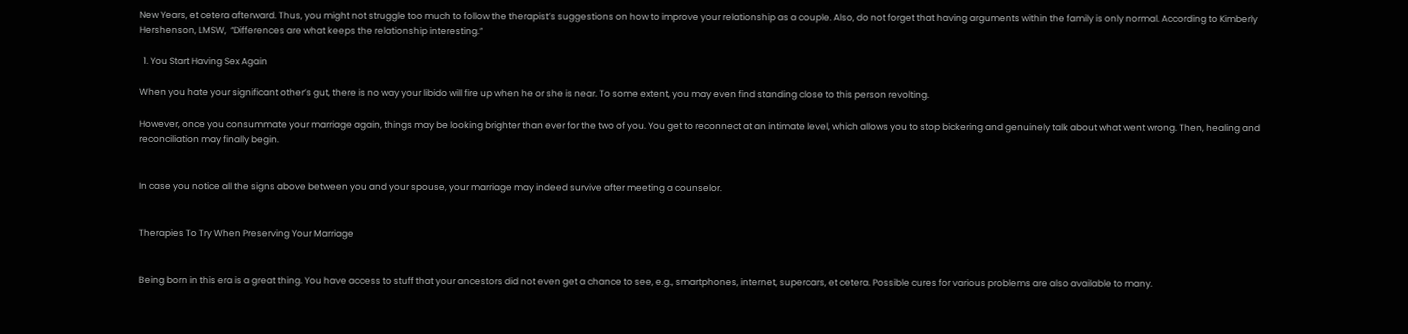New Years, et cetera afterward. Thus, you might not struggle too much to follow the therapist’s suggestions on how to improve your relationship as a couple. Also, do not forget that having arguments within the family is only normal. According to Kimberly Hershenson, LMSW,  “Differences are what keeps the relationship interesting.”

  1. You Start Having Sex Again

When you hate your significant other’s gut, there is no way your libido will fire up when he or she is near. To some extent, you may even find standing close to this person revolting.

However, once you consummate your marriage again, things may be looking brighter than ever for the two of you. You get to reconnect at an intimate level, which allows you to stop bickering and genuinely talk about what went wrong. Then, healing and reconciliation may finally begin.


In case you notice all the signs above between you and your spouse, your marriage may indeed survive after meeting a counselor.


Therapies To Try When Preserving Your Marriage


Being born in this era is a great thing. You have access to stuff that your ancestors did not even get a chance to see, e.g., smartphones, internet, supercars, et cetera. Possible cures for various problems are also available to many.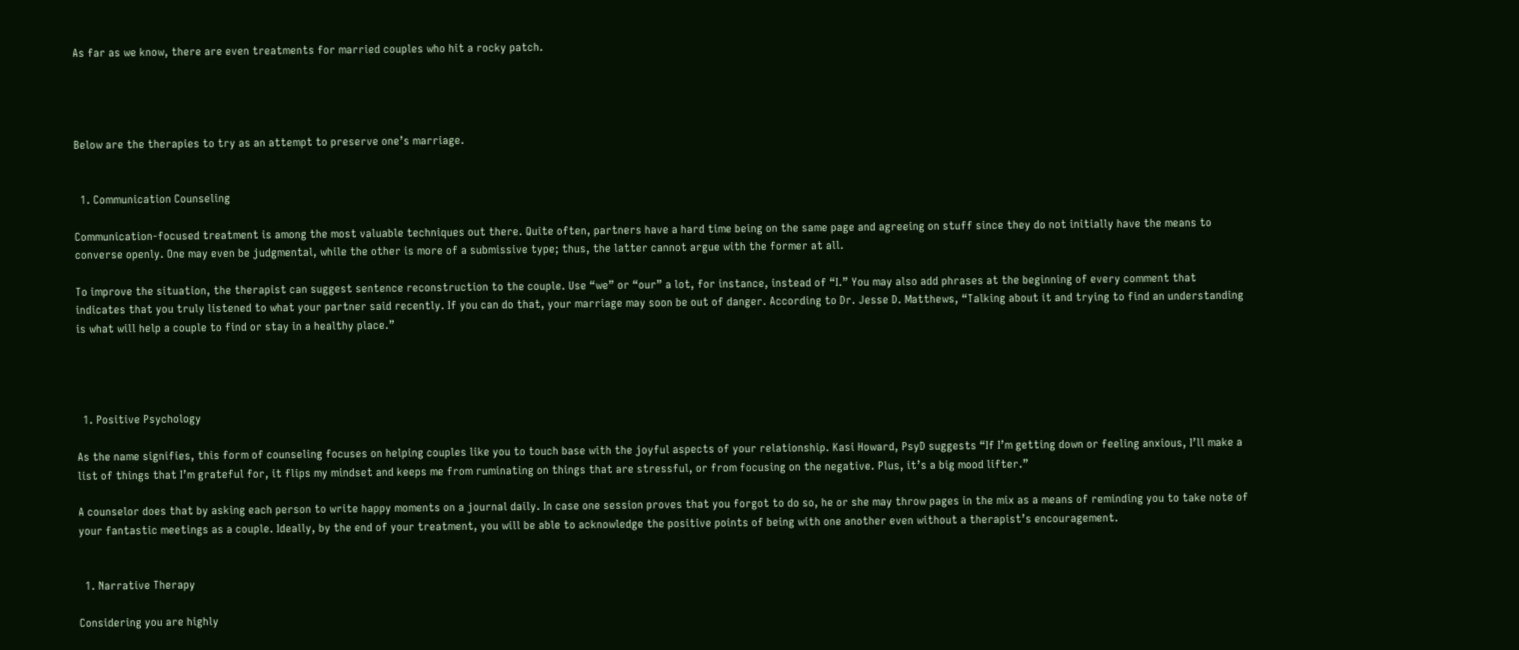As far as we know, there are even treatments for married couples who hit a rocky patch.




Below are the therapies to try as an attempt to preserve one’s marriage.


  1. Communication Counseling

Communication-focused treatment is among the most valuable techniques out there. Quite often, partners have a hard time being on the same page and agreeing on stuff since they do not initially have the means to converse openly. One may even be judgmental, while the other is more of a submissive type; thus, the latter cannot argue with the former at all.

To improve the situation, the therapist can suggest sentence reconstruction to the couple. Use “we” or “our” a lot, for instance, instead of “I.” You may also add phrases at the beginning of every comment that indicates that you truly listened to what your partner said recently. If you can do that, your marriage may soon be out of danger. According to Dr. Jesse D. Matthews, “Talking about it and trying to find an understanding is what will help a couple to find or stay in a healthy place.”




  1. Positive Psychology

As the name signifies, this form of counseling focuses on helping couples like you to touch base with the joyful aspects of your relationship. Kasi Howard, PsyD suggests “If I’m getting down or feeling anxious, I’ll make a list of things that I’m grateful for, it flips my mindset and keeps me from ruminating on things that are stressful, or from focusing on the negative. Plus, it’s a big mood lifter.”

A counselor does that by asking each person to write happy moments on a journal daily. In case one session proves that you forgot to do so, he or she may throw pages in the mix as a means of reminding you to take note of your fantastic meetings as a couple. Ideally, by the end of your treatment, you will be able to acknowledge the positive points of being with one another even without a therapist’s encouragement.


  1. Narrative Therapy

Considering you are highly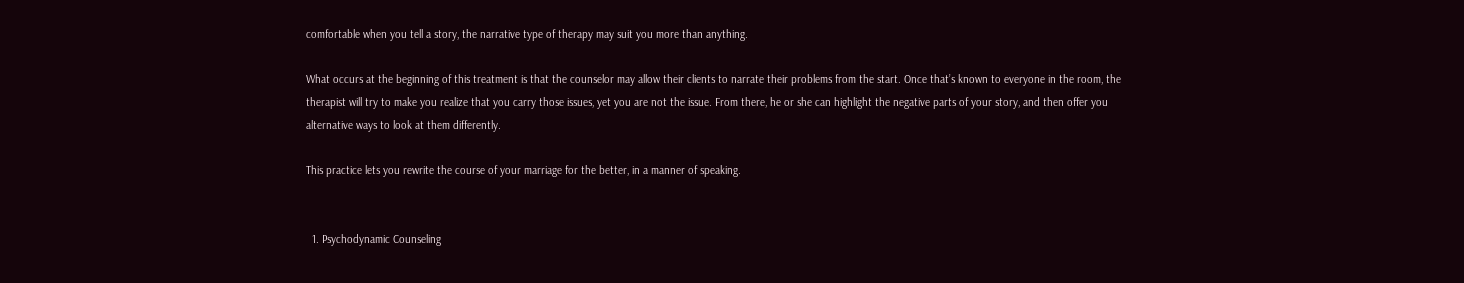comfortable when you tell a story, the narrative type of therapy may suit you more than anything.

What occurs at the beginning of this treatment is that the counselor may allow their clients to narrate their problems from the start. Once that’s known to everyone in the room, the therapist will try to make you realize that you carry those issues, yet you are not the issue. From there, he or she can highlight the negative parts of your story, and then offer you alternative ways to look at them differently.

This practice lets you rewrite the course of your marriage for the better, in a manner of speaking.


  1. Psychodynamic Counseling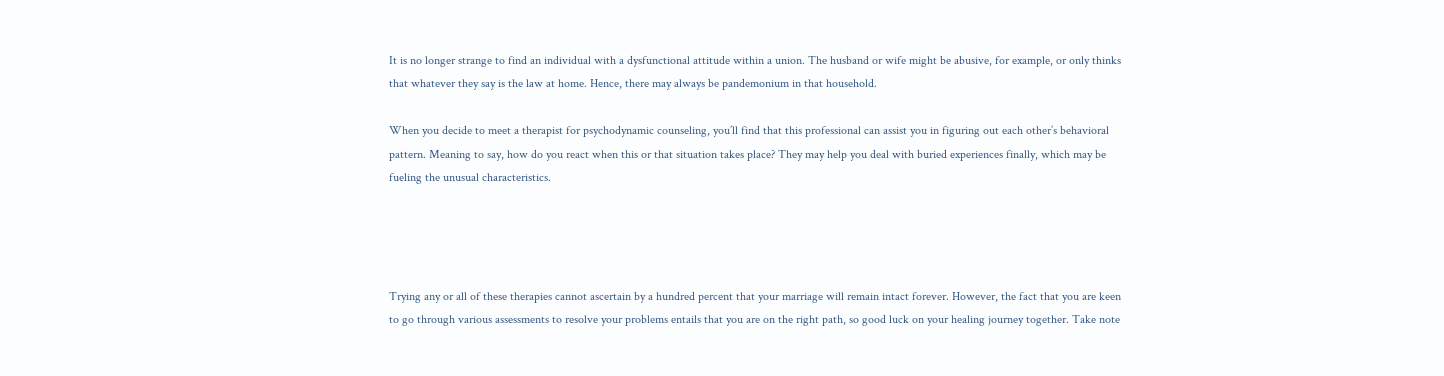It is no longer strange to find an individual with a dysfunctional attitude within a union. The husband or wife might be abusive, for example, or only thinks that whatever they say is the law at home. Hence, there may always be pandemonium in that household.

When you decide to meet a therapist for psychodynamic counseling, you’ll find that this professional can assist you in figuring out each other’s behavioral pattern. Meaning to say, how do you react when this or that situation takes place? They may help you deal with buried experiences finally, which may be fueling the unusual characteristics.




Trying any or all of these therapies cannot ascertain by a hundred percent that your marriage will remain intact forever. However, the fact that you are keen to go through various assessments to resolve your problems entails that you are on the right path, so good luck on your healing journey together. Take note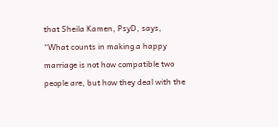that Sheila Kamen, PsyD, says, “What counts in making a happy marriage is not how compatible two people are, but how they deal with the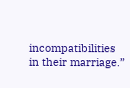incompatibilities in their marriage.”